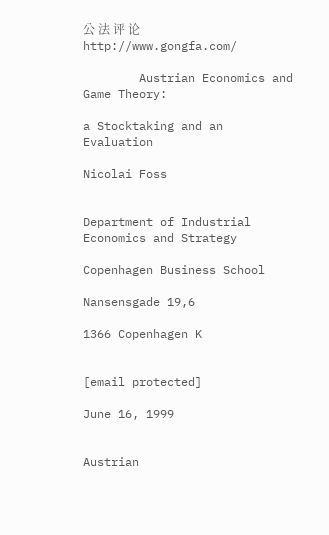公 法 评 论   http://www.gongfa.com/

        Austrian Economics and Game Theory:

a Stocktaking and an Evaluation

Nicolai Foss


Department of Industrial Economics and Strategy

Copenhagen Business School

Nansensgade 19,6

1366 Copenhagen K


[email protected]

June 16, 1999


Austrian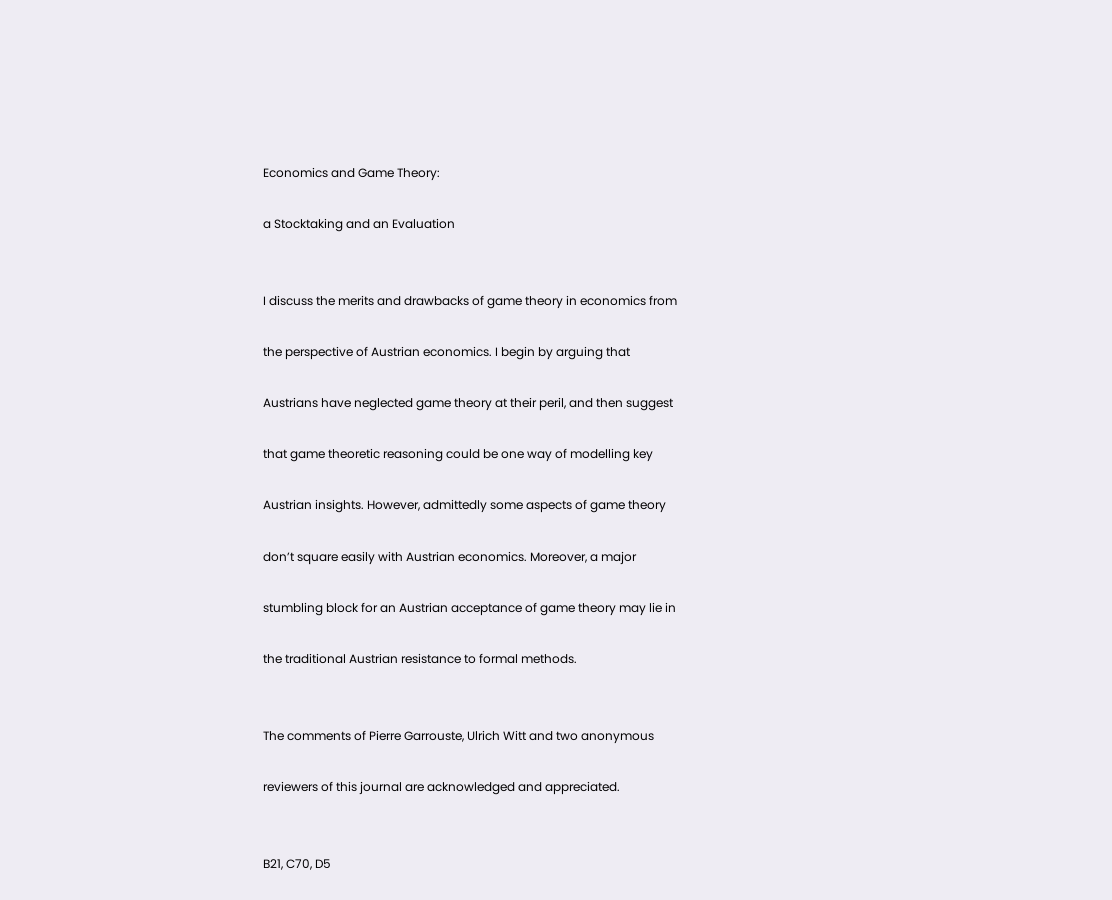Economics and Game Theory:

a Stocktaking and an Evaluation


I discuss the merits and drawbacks of game theory in economics from

the perspective of Austrian economics. I begin by arguing that

Austrians have neglected game theory at their peril, and then suggest

that game theoretic reasoning could be one way of modelling key

Austrian insights. However, admittedly some aspects of game theory

don’t square easily with Austrian economics. Moreover, a major

stumbling block for an Austrian acceptance of game theory may lie in

the traditional Austrian resistance to formal methods.


The comments of Pierre Garrouste, Ulrich Witt and two anonymous

reviewers of this journal are acknowledged and appreciated.


B21, C70, D5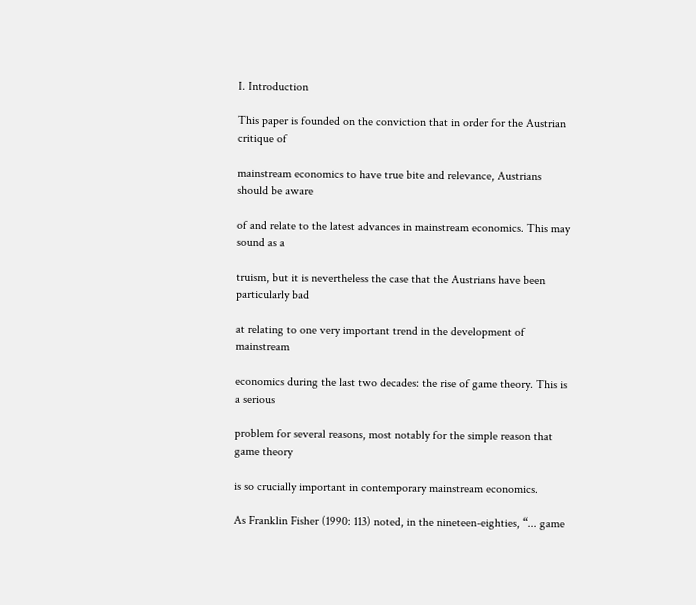I. Introduction

This paper is founded on the conviction that in order for the Austrian critique of

mainstream economics to have true bite and relevance, Austrians should be aware

of and relate to the latest advances in mainstream economics. This may sound as a

truism, but it is nevertheless the case that the Austrians have been particularly bad

at relating to one very important trend in the development of mainstream

economics during the last two decades: the rise of game theory. This is a serious

problem for several reasons, most notably for the simple reason that game theory

is so crucially important in contemporary mainstream economics.

As Franklin Fisher (1990: 113) noted, in the nineteen-eighties, “... game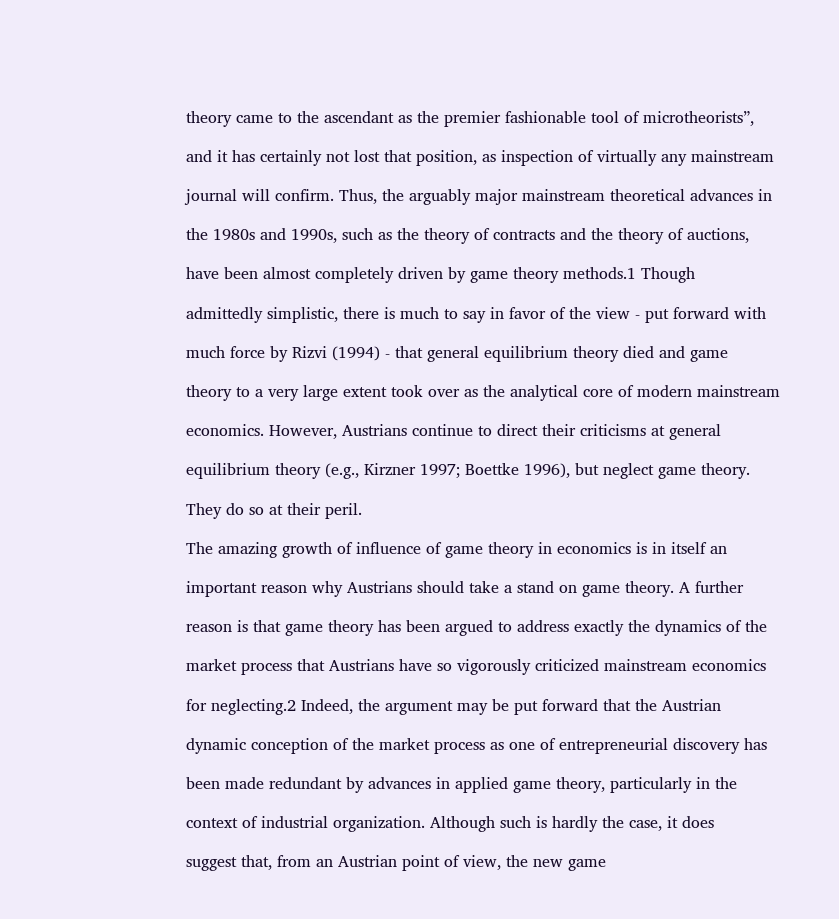theory came to the ascendant as the premier fashionable tool of microtheorists”,

and it has certainly not lost that position, as inspection of virtually any mainstream

journal will confirm. Thus, the arguably major mainstream theoretical advances in

the 1980s and 1990s, such as the theory of contracts and the theory of auctions,

have been almost completely driven by game theory methods.1 Though

admittedly simplistic, there is much to say in favor of the view - put forward with

much force by Rizvi (1994) - that general equilibrium theory died and game

theory to a very large extent took over as the analytical core of modern mainstream

economics. However, Austrians continue to direct their criticisms at general

equilibrium theory (e.g., Kirzner 1997; Boettke 1996), but neglect game theory.

They do so at their peril.

The amazing growth of influence of game theory in economics is in itself an

important reason why Austrians should take a stand on game theory. A further

reason is that game theory has been argued to address exactly the dynamics of the

market process that Austrians have so vigorously criticized mainstream economics

for neglecting.2 Indeed, the argument may be put forward that the Austrian

dynamic conception of the market process as one of entrepreneurial discovery has

been made redundant by advances in applied game theory, particularly in the

context of industrial organization. Although such is hardly the case, it does

suggest that, from an Austrian point of view, the new game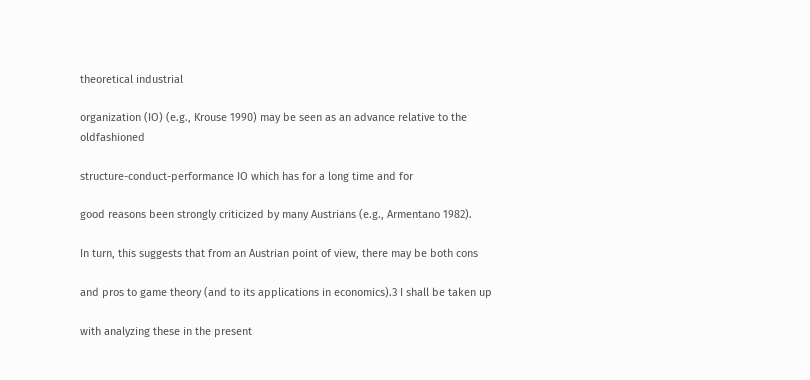theoretical industrial

organization (IO) (e.g., Krouse 1990) may be seen as an advance relative to the oldfashioned

structure-conduct-performance IO which has for a long time and for

good reasons been strongly criticized by many Austrians (e.g., Armentano 1982).

In turn, this suggests that from an Austrian point of view, there may be both cons

and pros to game theory (and to its applications in economics).3 I shall be taken up

with analyzing these in the present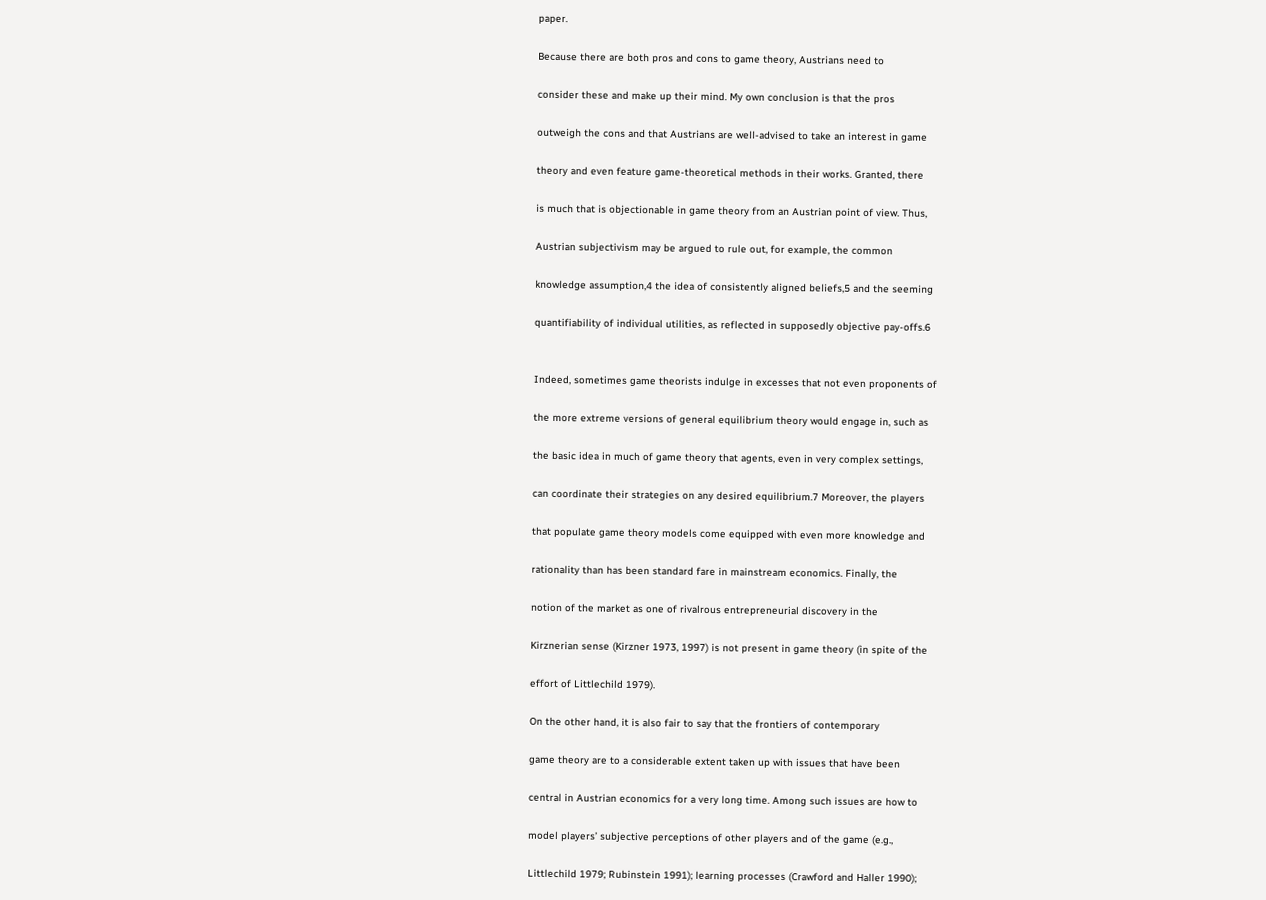paper.

Because there are both pros and cons to game theory, Austrians need to

consider these and make up their mind. My own conclusion is that the pros

outweigh the cons and that Austrians are well-advised to take an interest in game

theory and even feature game-theoretical methods in their works. Granted, there

is much that is objectionable in game theory from an Austrian point of view. Thus,

Austrian subjectivism may be argued to rule out, for example, the common

knowledge assumption,4 the idea of consistently aligned beliefs,5 and the seeming

quantifiability of individual utilities, as reflected in supposedly objective pay-offs.6


Indeed, sometimes game theorists indulge in excesses that not even proponents of

the more extreme versions of general equilibrium theory would engage in, such as

the basic idea in much of game theory that agents, even in very complex settings,

can coordinate their strategies on any desired equilibrium.7 Moreover, the players

that populate game theory models come equipped with even more knowledge and

rationality than has been standard fare in mainstream economics. Finally, the

notion of the market as one of rivalrous entrepreneurial discovery in the

Kirznerian sense (Kirzner 1973, 1997) is not present in game theory (in spite of the

effort of Littlechild 1979).

On the other hand, it is also fair to say that the frontiers of contemporary

game theory are to a considerable extent taken up with issues that have been

central in Austrian economics for a very long time. Among such issues are how to

model players’ subjective perceptions of other players and of the game (e.g.,

Littlechild 1979; Rubinstein 1991); learning processes (Crawford and Haller 1990);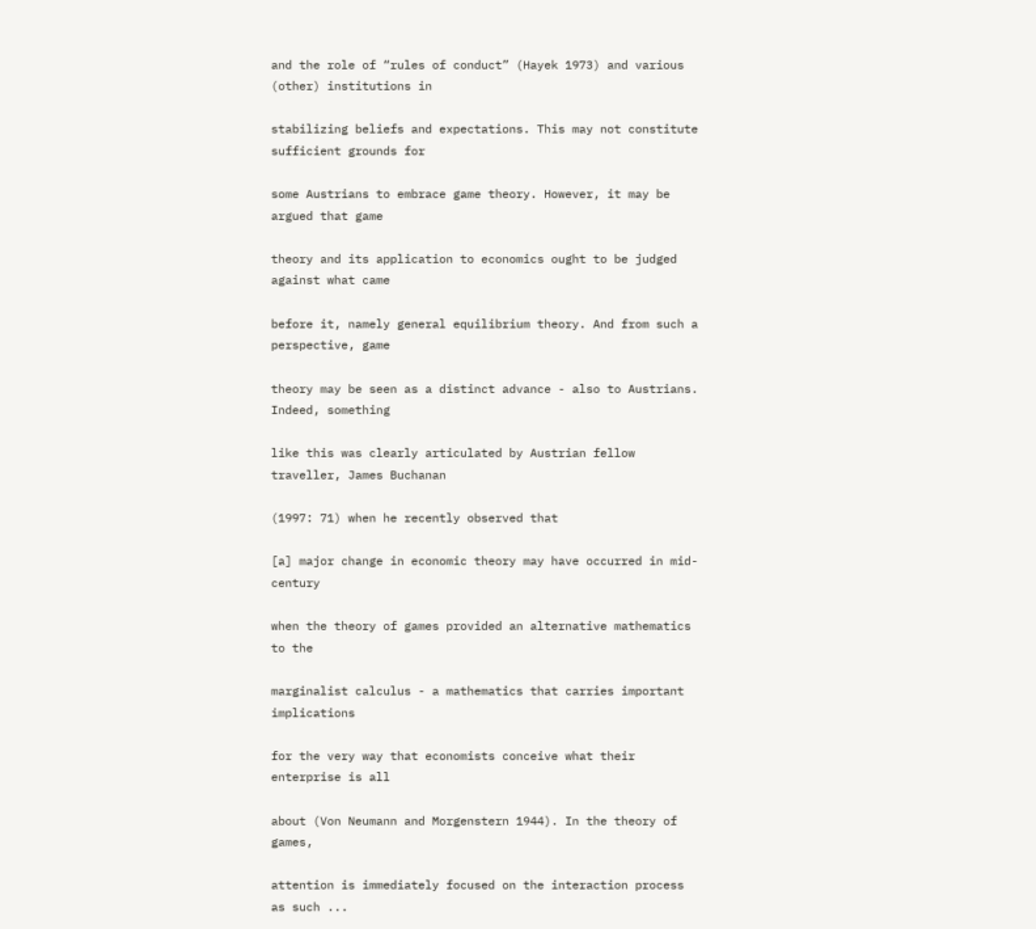and the role of “rules of conduct” (Hayek 1973) and various (other) institutions in

stabilizing beliefs and expectations. This may not constitute sufficient grounds for

some Austrians to embrace game theory. However, it may be argued that game

theory and its application to economics ought to be judged against what came

before it, namely general equilibrium theory. And from such a perspective, game

theory may be seen as a distinct advance - also to Austrians. Indeed, something

like this was clearly articulated by Austrian fellow traveller, James Buchanan

(1997: 71) when he recently observed that

[a] major change in economic theory may have occurred in mid-century

when the theory of games provided an alternative mathematics to the

marginalist calculus - a mathematics that carries important implications

for the very way that economists conceive what their enterprise is all

about (Von Neumann and Morgenstern 1944). In the theory of games,

attention is immediately focused on the interaction process as such ...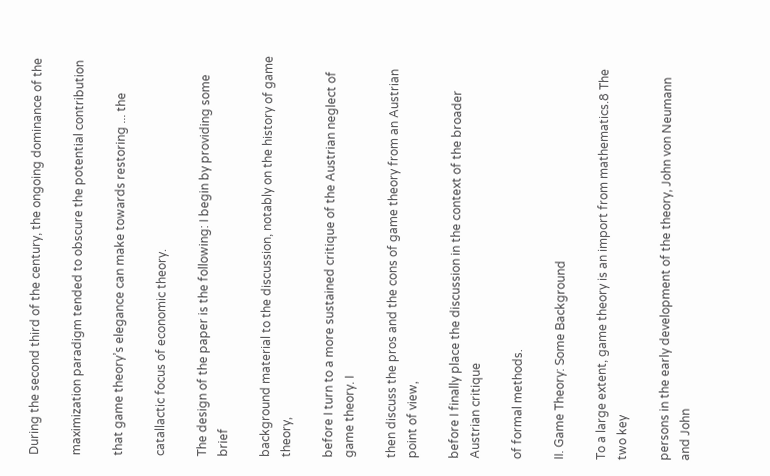During the second third of the century, the ongoing dominance of the

maximization paradigm tended to obscure the potential contribution

that game theory’s elegance can make towards restoring ... the

catallactic focus of economic theory.

The design of the paper is the following: I begin by providing some brief

background material to the discussion, notably on the history of game theory,

before I turn to a more sustained critique of the Austrian neglect of game theory. I

then discuss the pros and the cons of game theory from an Austrian point of view,

before I finally place the discussion in the context of the broader Austrian critique

of formal methods.

II. Game Theory: Some Background

To a large extent, game theory is an import from mathematics.8 The two key

persons in the early development of the theory, John von Neumann and John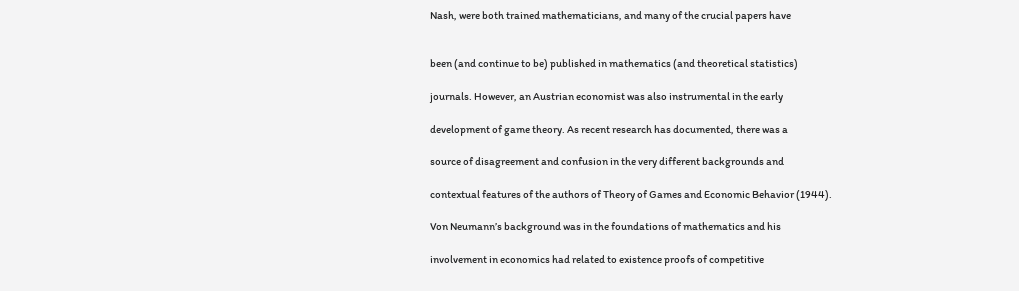Nash, were both trained mathematicians, and many of the crucial papers have


been (and continue to be) published in mathematics (and theoretical statistics)

journals. However, an Austrian economist was also instrumental in the early

development of game theory. As recent research has documented, there was a

source of disagreement and confusion in the very different backgrounds and

contextual features of the authors of Theory of Games and Economic Behavior (1944).

Von Neumann’s background was in the foundations of mathematics and his

involvement in economics had related to existence proofs of competitive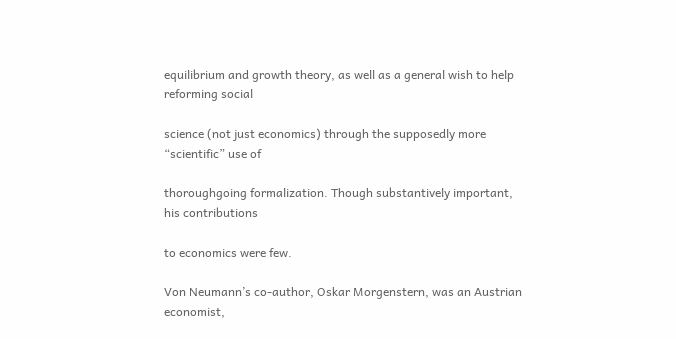equilibrium and growth theory, as well as a general wish to help reforming social

science (not just economics) through the supposedly more “scientific” use of

thoroughgoing formalization. Though substantively important, his contributions

to economics were few.

Von Neumann’s co-author, Oskar Morgenstern, was an Austrian economist,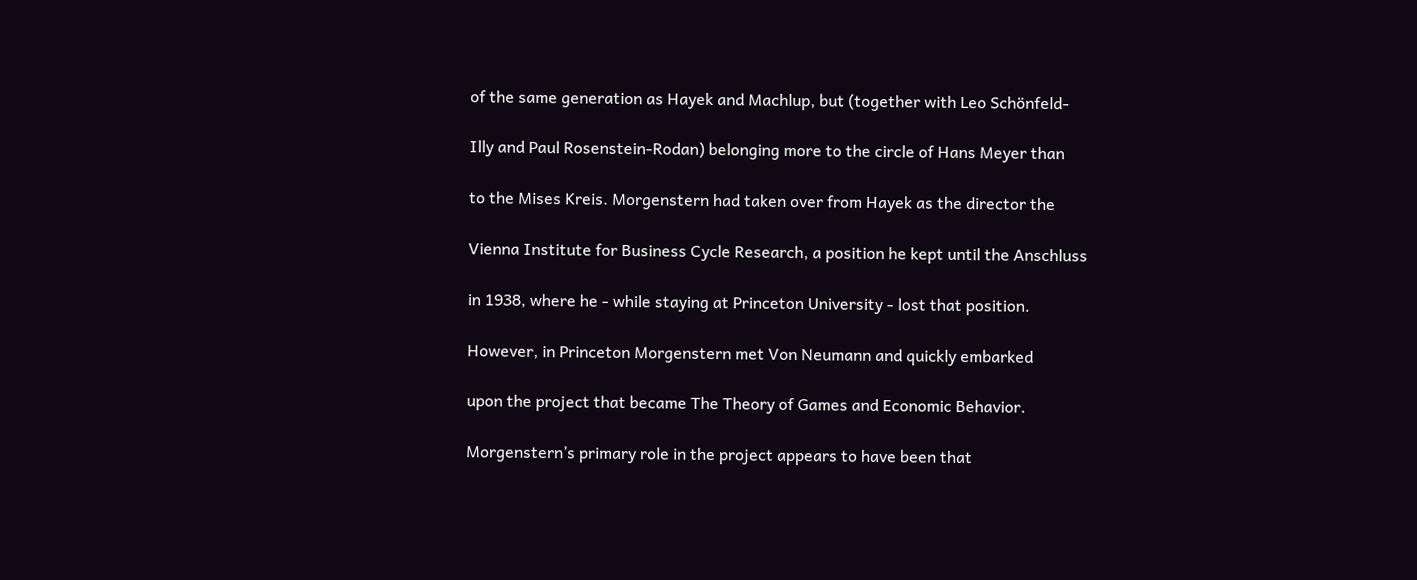of the same generation as Hayek and Machlup, but (together with Leo Schönfeld-

Illy and Paul Rosenstein-Rodan) belonging more to the circle of Hans Meyer than

to the Mises Kreis. Morgenstern had taken over from Hayek as the director the

Vienna Institute for Business Cycle Research, a position he kept until the Anschluss

in 1938, where he - while staying at Princeton University - lost that position.

However, in Princeton Morgenstern met Von Neumann and quickly embarked

upon the project that became The Theory of Games and Economic Behavior.

Morgenstern’s primary role in the project appears to have been that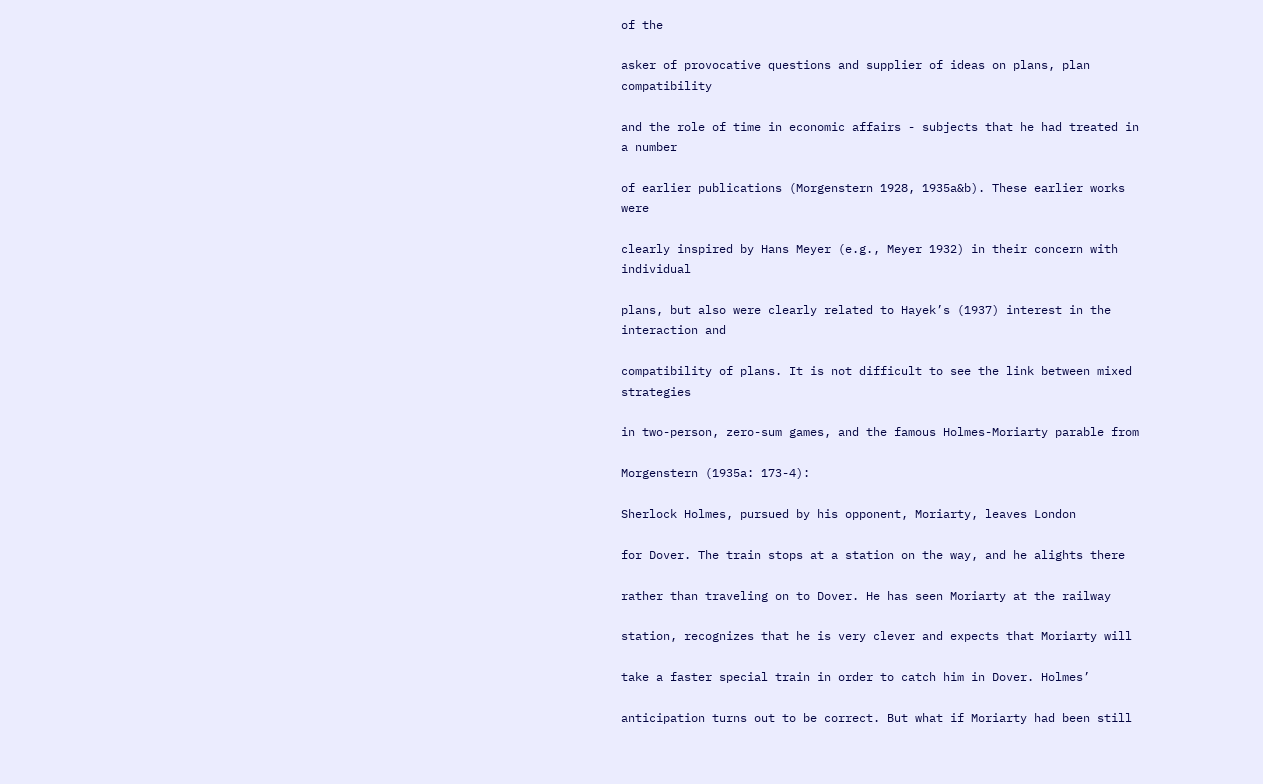of the

asker of provocative questions and supplier of ideas on plans, plan compatibility

and the role of time in economic affairs - subjects that he had treated in a number

of earlier publications (Morgenstern 1928, 1935a&b). These earlier works were

clearly inspired by Hans Meyer (e.g., Meyer 1932) in their concern with individual

plans, but also were clearly related to Hayek’s (1937) interest in the interaction and

compatibility of plans. It is not difficult to see the link between mixed strategies

in two-person, zero-sum games, and the famous Holmes-Moriarty parable from

Morgenstern (1935a: 173-4):

Sherlock Holmes, pursued by his opponent, Moriarty, leaves London

for Dover. The train stops at a station on the way, and he alights there

rather than traveling on to Dover. He has seen Moriarty at the railway

station, recognizes that he is very clever and expects that Moriarty will

take a faster special train in order to catch him in Dover. Holmes’

anticipation turns out to be correct. But what if Moriarty had been still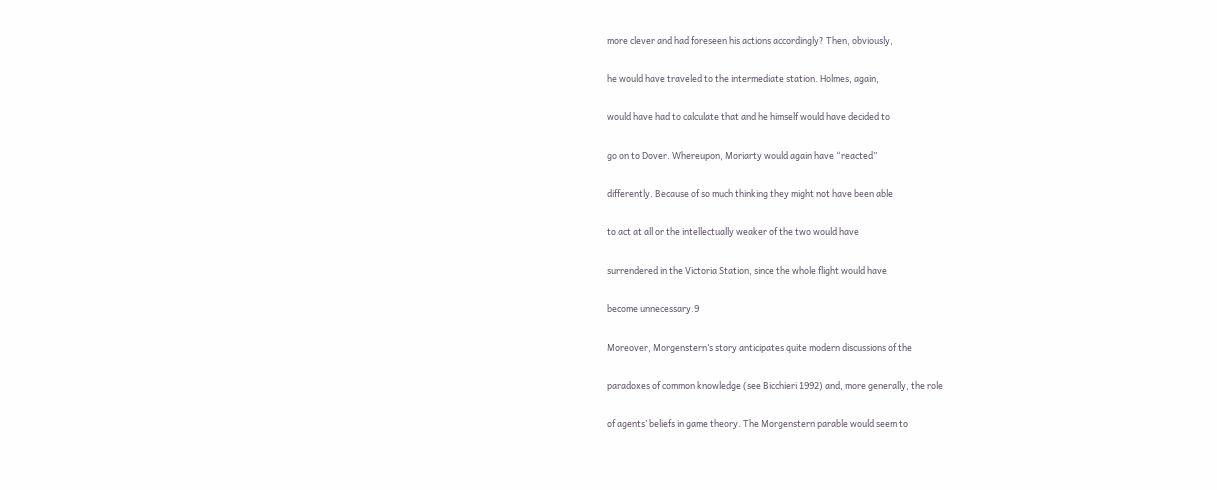more clever and had foreseen his actions accordingly? Then, obviously,

he would have traveled to the intermediate station. Holmes, again,

would have had to calculate that and he himself would have decided to

go on to Dover. Whereupon, Moriarty would again have “reacted”

differently. Because of so much thinking they might not have been able

to act at all or the intellectually weaker of the two would have

surrendered in the Victoria Station, since the whole flight would have

become unnecessary.9

Moreover, Morgenstern’s story anticipates quite modern discussions of the

paradoxes of common knowledge (see Bicchieri 1992) and, more generally, the role

of agents’ beliefs in game theory. The Morgenstern parable would seem to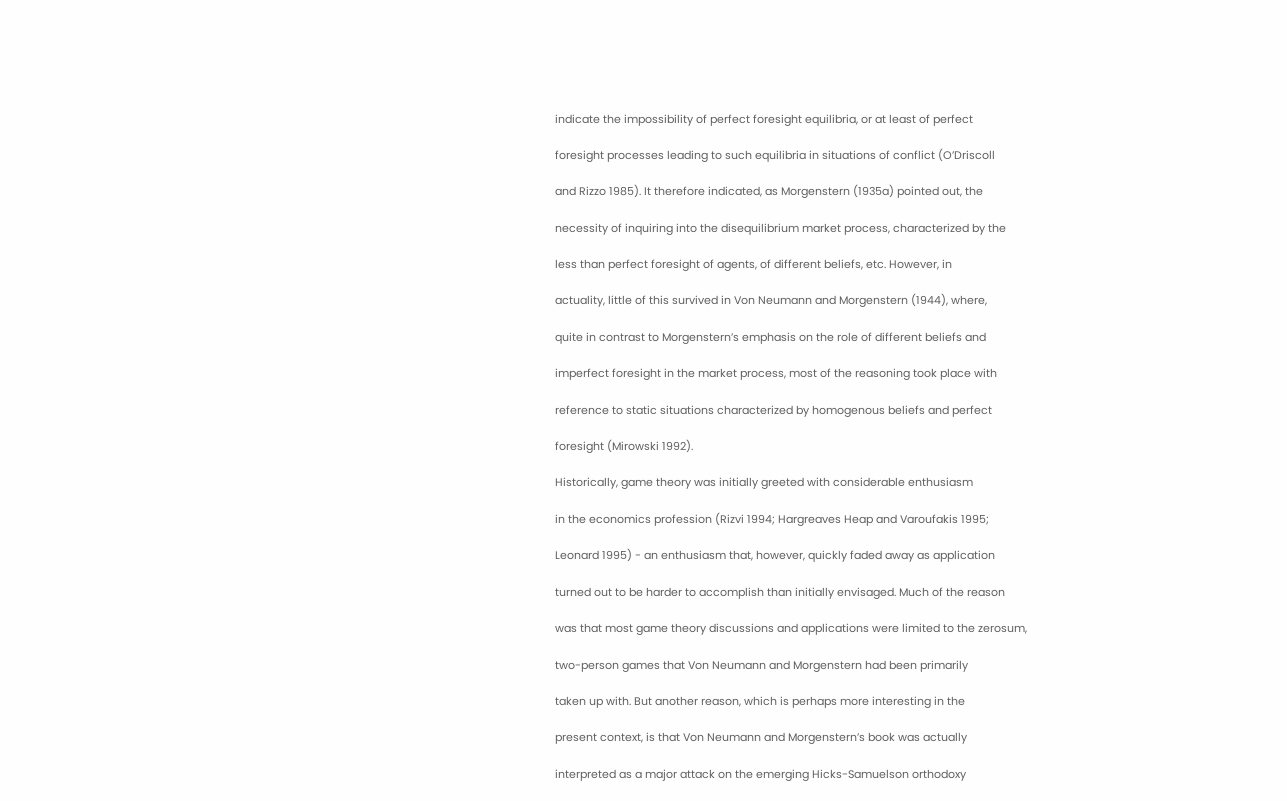indicate the impossibility of perfect foresight equilibria, or at least of perfect

foresight processes leading to such equilibria in situations of conflict (O’Driscoll

and Rizzo 1985). It therefore indicated, as Morgenstern (1935a) pointed out, the

necessity of inquiring into the disequilibrium market process, characterized by the

less than perfect foresight of agents, of different beliefs, etc. However, in

actuality, little of this survived in Von Neumann and Morgenstern (1944), where,

quite in contrast to Morgenstern’s emphasis on the role of different beliefs and

imperfect foresight in the market process, most of the reasoning took place with

reference to static situations characterized by homogenous beliefs and perfect

foresight (Mirowski 1992).

Historically, game theory was initially greeted with considerable enthusiasm

in the economics profession (Rizvi 1994; Hargreaves Heap and Varoufakis 1995;

Leonard 1995) - an enthusiasm that, however, quickly faded away as application

turned out to be harder to accomplish than initially envisaged. Much of the reason

was that most game theory discussions and applications were limited to the zerosum,

two-person games that Von Neumann and Morgenstern had been primarily

taken up with. But another reason, which is perhaps more interesting in the

present context, is that Von Neumann and Morgenstern’s book was actually

interpreted as a major attack on the emerging Hicks-Samuelson orthodoxy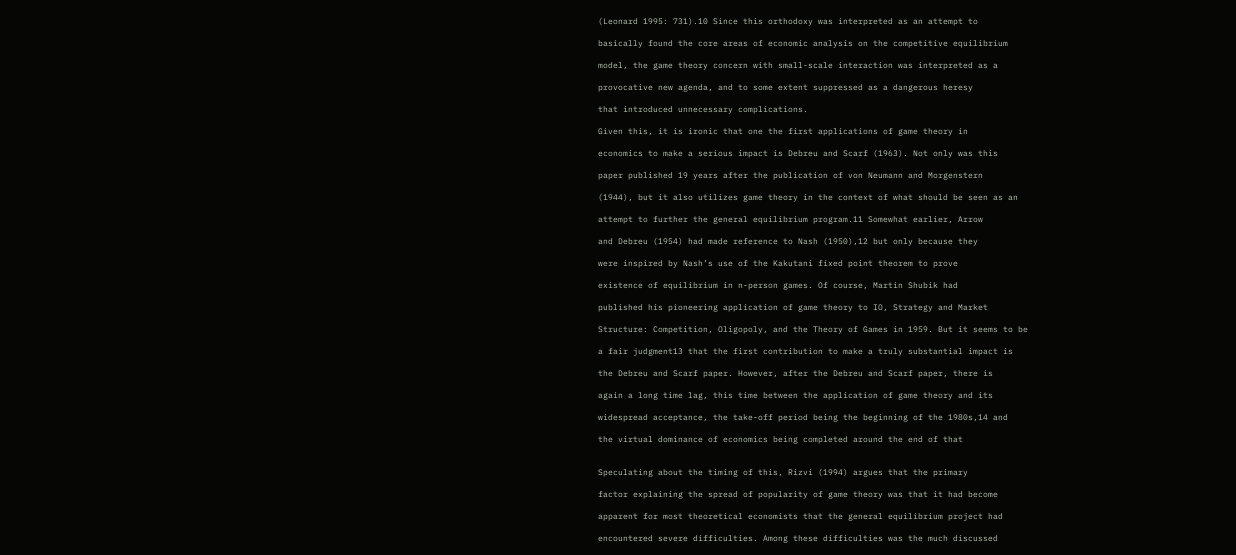(Leonard 1995: 731).10 Since this orthodoxy was interpreted as an attempt to

basically found the core areas of economic analysis on the competitive equilibrium

model, the game theory concern with small-scale interaction was interpreted as a

provocative new agenda, and to some extent suppressed as a dangerous heresy

that introduced unnecessary complications.

Given this, it is ironic that one the first applications of game theory in

economics to make a serious impact is Debreu and Scarf (1963). Not only was this

paper published 19 years after the publication of von Neumann and Morgenstern

(1944), but it also utilizes game theory in the context of what should be seen as an

attempt to further the general equilibrium program.11 Somewhat earlier, Arrow

and Debreu (1954) had made reference to Nash (1950),12 but only because they

were inspired by Nash’s use of the Kakutani fixed point theorem to prove

existence of equilibrium in n-person games. Of course, Martin Shubik had

published his pioneering application of game theory to IO, Strategy and Market

Structure: Competition, Oligopoly, and the Theory of Games in 1959. But it seems to be

a fair judgment13 that the first contribution to make a truly substantial impact is

the Debreu and Scarf paper. However, after the Debreu and Scarf paper, there is

again a long time lag, this time between the application of game theory and its

widespread acceptance, the take-off period being the beginning of the 1980s,14 and

the virtual dominance of economics being completed around the end of that


Speculating about the timing of this, Rizvi (1994) argues that the primary

factor explaining the spread of popularity of game theory was that it had become

apparent for most theoretical economists that the general equilibrium project had

encountered severe difficulties. Among these difficulties was the much discussed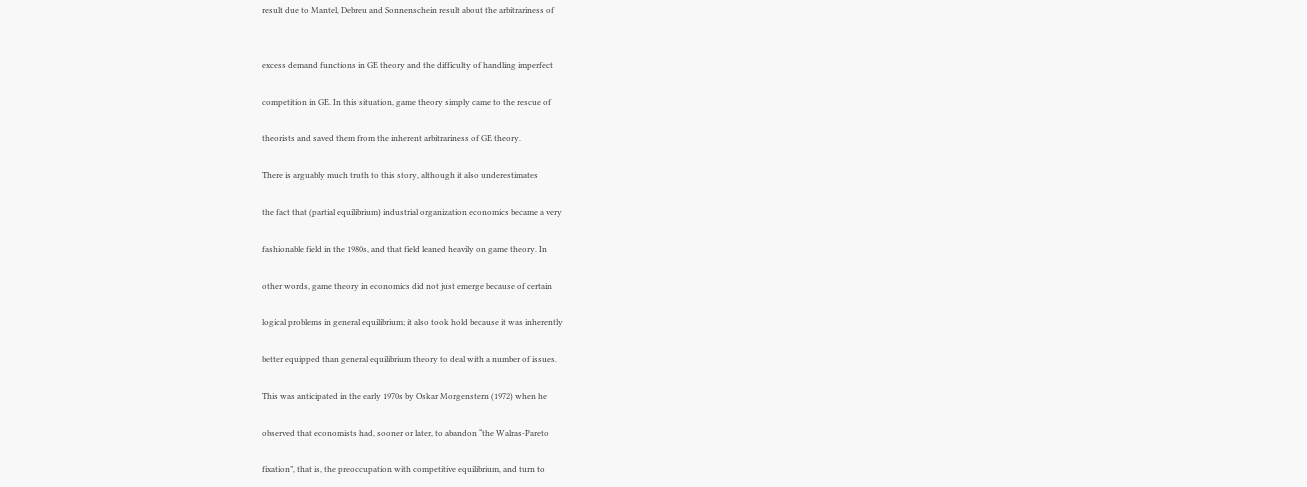result due to Mantel, Debreu and Sonnenschein result about the arbitrariness of


excess demand functions in GE theory and the difficulty of handling imperfect

competition in GE. In this situation, game theory simply came to the rescue of

theorists and saved them from the inherent arbitrariness of GE theory.

There is arguably much truth to this story, although it also underestimates

the fact that (partial equilibrium) industrial organization economics became a very

fashionable field in the 1980s, and that field leaned heavily on game theory. In

other words, game theory in economics did not just emerge because of certain

logical problems in general equilibrium; it also took hold because it was inherently

better equipped than general equilibrium theory to deal with a number of issues.

This was anticipated in the early 1970s by Oskar Morgenstern (1972) when he

observed that economists had, sooner or later, to abandon “the Walras-Pareto

fixation”, that is, the preoccupation with competitive equilibrium, and turn to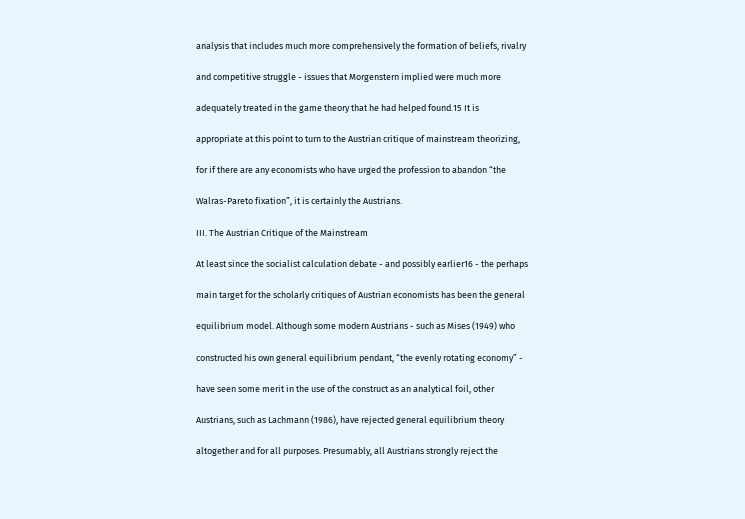analysis that includes much more comprehensively the formation of beliefs, rivalry

and competitive struggle - issues that Morgenstern implied were much more

adequately treated in the game theory that he had helped found.15 It is

appropriate at this point to turn to the Austrian critique of mainstream theorizing,

for if there are any economists who have urged the profession to abandon “the

Walras-Pareto fixation”, it is certainly the Austrians.

III. The Austrian Critique of the Mainstream

At least since the socialist calculation debate - and possibly earlier16 - the perhaps

main target for the scholarly critiques of Austrian economists has been the general

equilibrium model. Although some modern Austrians - such as Mises (1949) who

constructed his own general equilibrium pendant, “the evenly rotating economy” -

have seen some merit in the use of the construct as an analytical foil, other

Austrians, such as Lachmann (1986), have rejected general equilibrium theory

altogether and for all purposes. Presumably, all Austrians strongly reject the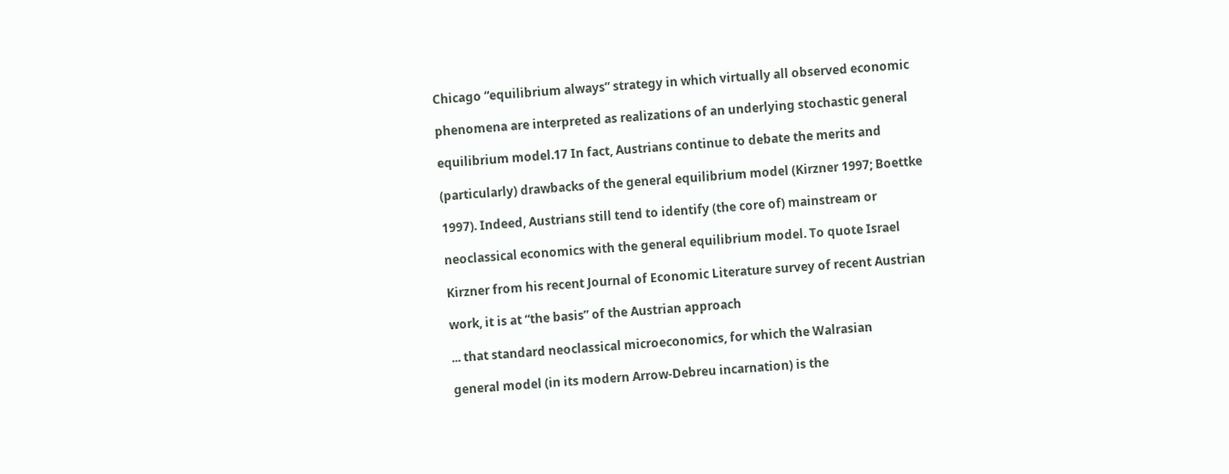Chicago “equilibrium always” strategy in which virtually all observed economic

phenomena are interpreted as realizations of an underlying stochastic general

equilibrium model.17 In fact, Austrians continue to debate the merits and

(particularly) drawbacks of the general equilibrium model (Kirzner 1997; Boettke

1997). Indeed, Austrians still tend to identify (the core of) mainstream or

neoclassical economics with the general equilibrium model. To quote Israel

Kirzner from his recent Journal of Economic Literature survey of recent Austrian

work, it is at “the basis” of the Austrian approach

... that standard neoclassical microeconomics, for which the Walrasian

general model (in its modern Arrow-Debreu incarnation) is the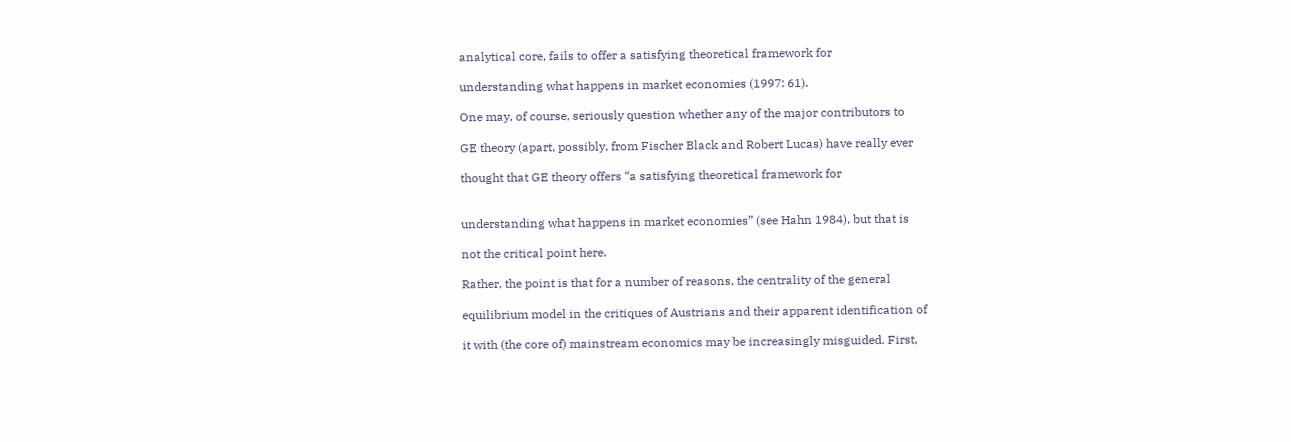analytical core, fails to offer a satisfying theoretical framework for

understanding what happens in market economies (1997: 61).

One may, of course, seriously question whether any of the major contributors to

GE theory (apart, possibly, from Fischer Black and Robert Lucas) have really ever

thought that GE theory offers “a satisfying theoretical framework for


understanding what happens in market economies” (see Hahn 1984), but that is

not the critical point here.

Rather, the point is that for a number of reasons, the centrality of the general

equilibrium model in the critiques of Austrians and their apparent identification of

it with (the core of) mainstream economics may be increasingly misguided. First,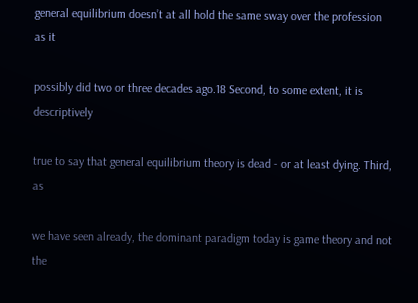general equilibrium doesn’t at all hold the same sway over the profession as it

possibly did two or three decades ago.18 Second, to some extent, it is descriptively

true to say that general equilibrium theory is dead - or at least dying. Third, as

we have seen already, the dominant paradigm today is game theory and not the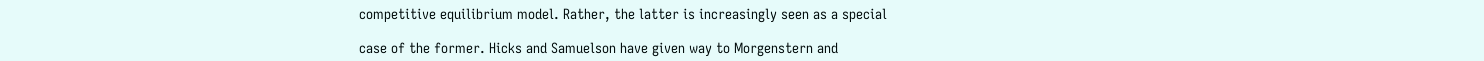competitive equilibrium model. Rather, the latter is increasingly seen as a special

case of the former. Hicks and Samuelson have given way to Morgenstern and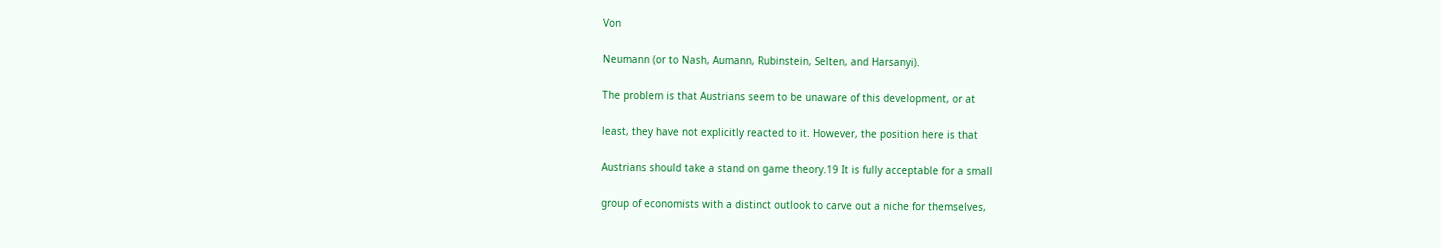Von

Neumann (or to Nash, Aumann, Rubinstein, Selten, and Harsanyi).

The problem is that Austrians seem to be unaware of this development, or at

least, they have not explicitly reacted to it. However, the position here is that

Austrians should take a stand on game theory.19 It is fully acceptable for a small

group of economists with a distinct outlook to carve out a niche for themselves,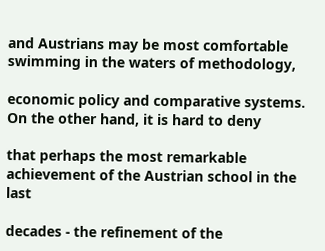and Austrians may be most comfortable swimming in the waters of methodology,

economic policy and comparative systems. On the other hand, it is hard to deny

that perhaps the most remarkable achievement of the Austrian school in the last

decades - the refinement of the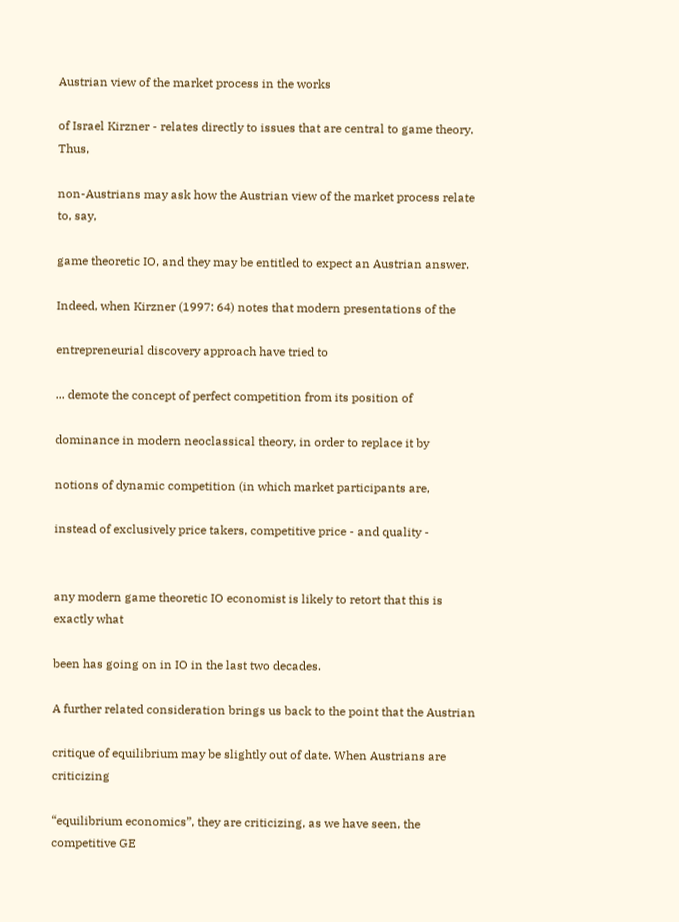Austrian view of the market process in the works

of Israel Kirzner - relates directly to issues that are central to game theory. Thus,

non-Austrians may ask how the Austrian view of the market process relate to, say,

game theoretic IO, and they may be entitled to expect an Austrian answer.

Indeed, when Kirzner (1997: 64) notes that modern presentations of the

entrepreneurial discovery approach have tried to

... demote the concept of perfect competition from its position of

dominance in modern neoclassical theory, in order to replace it by

notions of dynamic competition (in which market participants are,

instead of exclusively price takers, competitive price - and quality -


any modern game theoretic IO economist is likely to retort that this is exactly what

been has going on in IO in the last two decades.

A further related consideration brings us back to the point that the Austrian

critique of equilibrium may be slightly out of date. When Austrians are criticizing

“equilibrium economics”, they are criticizing, as we have seen, the competitive GE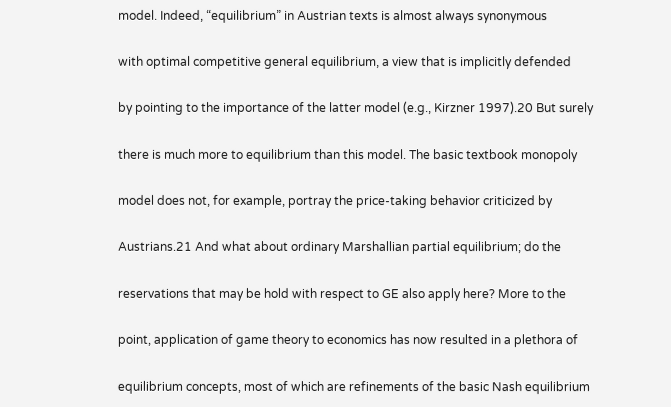model. Indeed, “equilibrium” in Austrian texts is almost always synonymous

with optimal competitive general equilibrium, a view that is implicitly defended

by pointing to the importance of the latter model (e.g., Kirzner 1997).20 But surely

there is much more to equilibrium than this model. The basic textbook monopoly

model does not, for example, portray the price-taking behavior criticized by

Austrians.21 And what about ordinary Marshallian partial equilibrium; do the

reservations that may be hold with respect to GE also apply here? More to the

point, application of game theory to economics has now resulted in a plethora of

equilibrium concepts, most of which are refinements of the basic Nash equilibrium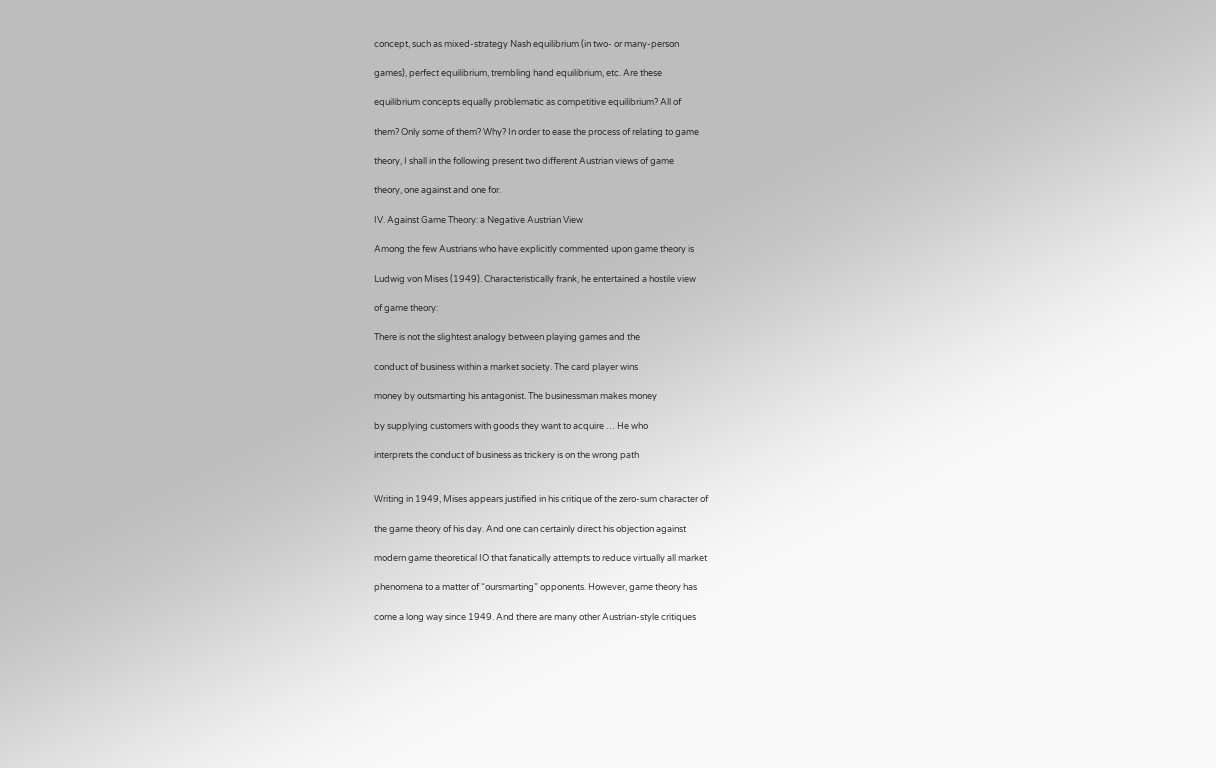concept, such as mixed-strategy Nash equilibrium (in two- or many-person

games), perfect equilibrium, trembling hand equilibrium, etc. Are these

equilibrium concepts equally problematic as competitive equilibrium? All of

them? Only some of them? Why? In order to ease the process of relating to game

theory, I shall in the following present two different Austrian views of game

theory, one against and one for.

IV. Against Game Theory: a Negative Austrian View

Among the few Austrians who have explicitly commented upon game theory is

Ludwig von Mises (1949). Characteristically frank, he entertained a hostile view

of game theory:

There is not the slightest analogy between playing games and the

conduct of business within a market society. The card player wins

money by outsmarting his antagonist. The businessman makes money

by supplying customers with goods they want to acquire … He who

interprets the conduct of business as trickery is on the wrong path


Writing in 1949, Mises appears justified in his critique of the zero-sum character of

the game theory of his day. And one can certainly direct his objection against

modern game theoretical IO that fanatically attempts to reduce virtually all market

phenomena to a matter of “oursmarting” opponents. However, game theory has

come a long way since 1949. And there are many other Austrian-style critiques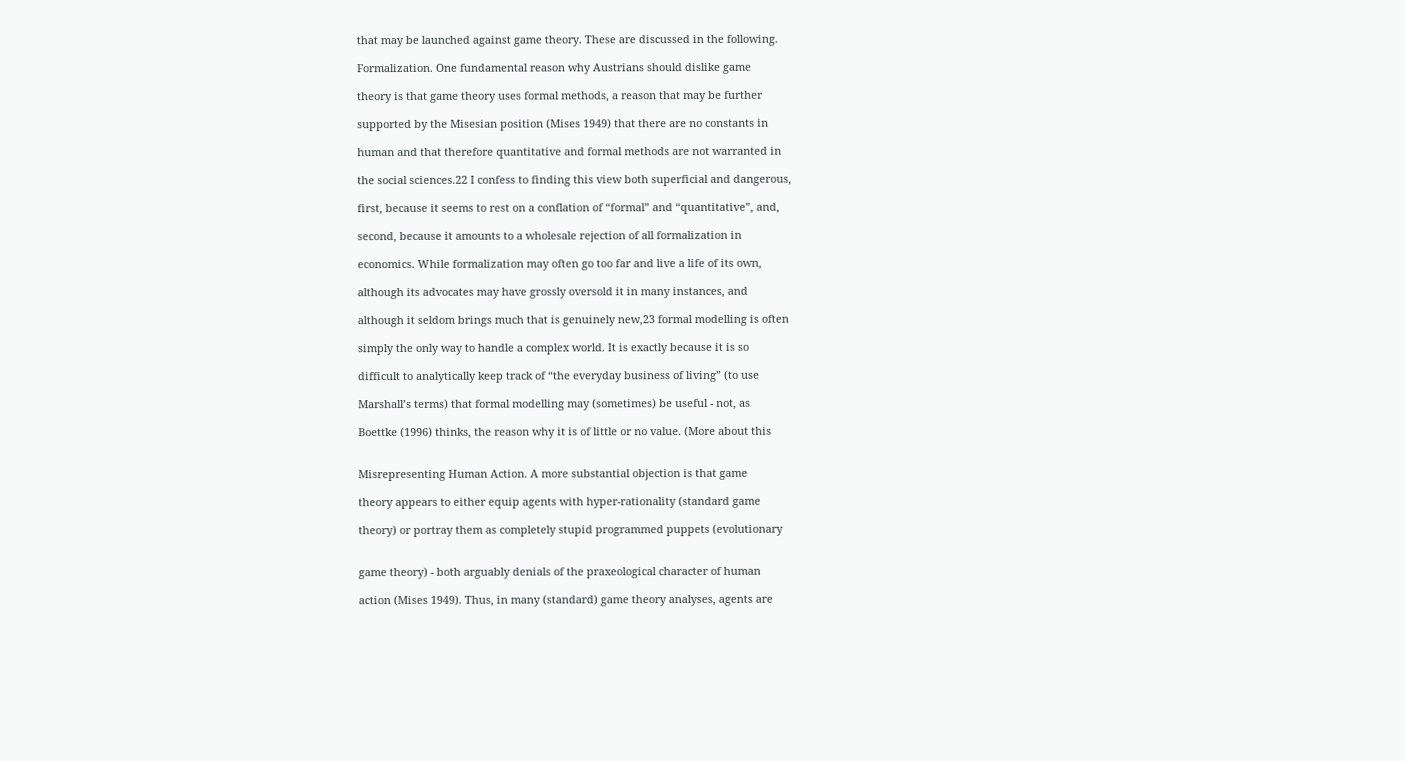that may be launched against game theory. These are discussed in the following.

Formalization. One fundamental reason why Austrians should dislike game

theory is that game theory uses formal methods, a reason that may be further

supported by the Misesian position (Mises 1949) that there are no constants in

human and that therefore quantitative and formal methods are not warranted in

the social sciences.22 I confess to finding this view both superficial and dangerous,

first, because it seems to rest on a conflation of “formal” and “quantitative”, and,

second, because it amounts to a wholesale rejection of all formalization in

economics. While formalization may often go too far and live a life of its own,

although its advocates may have grossly oversold it in many instances, and

although it seldom brings much that is genuinely new,23 formal modelling is often

simply the only way to handle a complex world. It is exactly because it is so

difficult to analytically keep track of “the everyday business of living” (to use

Marshall’s terms) that formal modelling may (sometimes) be useful - not, as

Boettke (1996) thinks, the reason why it is of little or no value. (More about this


Misrepresenting Human Action. A more substantial objection is that game

theory appears to either equip agents with hyper-rationality (standard game

theory) or portray them as completely stupid programmed puppets (evolutionary


game theory) - both arguably denials of the praxeological character of human

action (Mises 1949). Thus, in many (standard) game theory analyses, agents are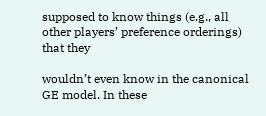supposed to know things (e.g., all other players’ preference orderings) that they

wouldn’t even know in the canonical GE model. In these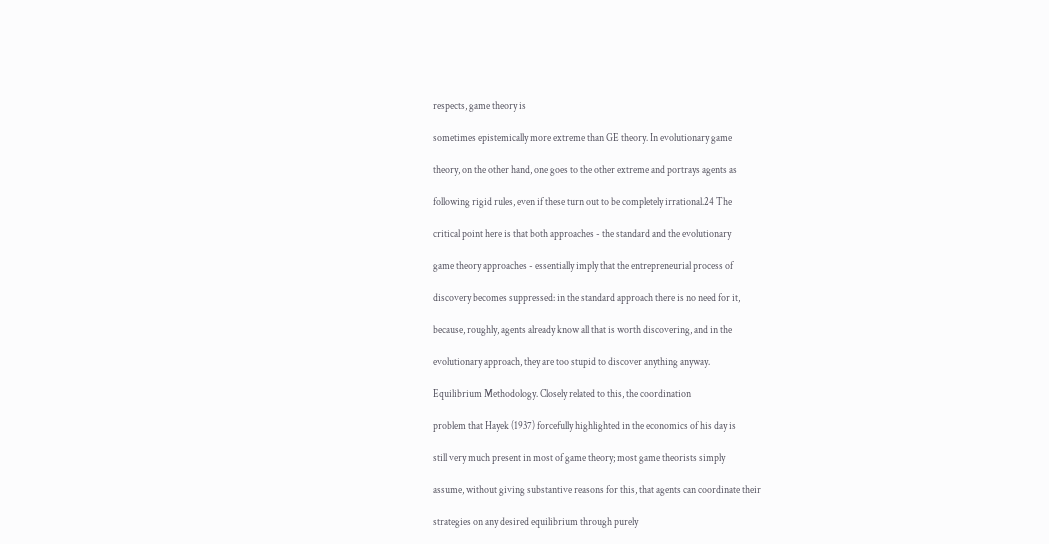respects, game theory is

sometimes epistemically more extreme than GE theory. In evolutionary game

theory, on the other hand, one goes to the other extreme and portrays agents as

following rigid rules, even if these turn out to be completely irrational.24 The

critical point here is that both approaches - the standard and the evolutionary

game theory approaches - essentially imply that the entrepreneurial process of

discovery becomes suppressed: in the standard approach there is no need for it,

because, roughly, agents already know all that is worth discovering, and in the

evolutionary approach, they are too stupid to discover anything anyway.

Equilibrium Methodology. Closely related to this, the coordination

problem that Hayek (1937) forcefully highlighted in the economics of his day is

still very much present in most of game theory; most game theorists simply

assume, without giving substantive reasons for this, that agents can coordinate their

strategies on any desired equilibrium through purely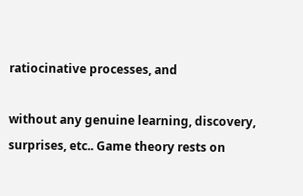ratiocinative processes, and

without any genuine learning, discovery, surprises, etc.. Game theory rests on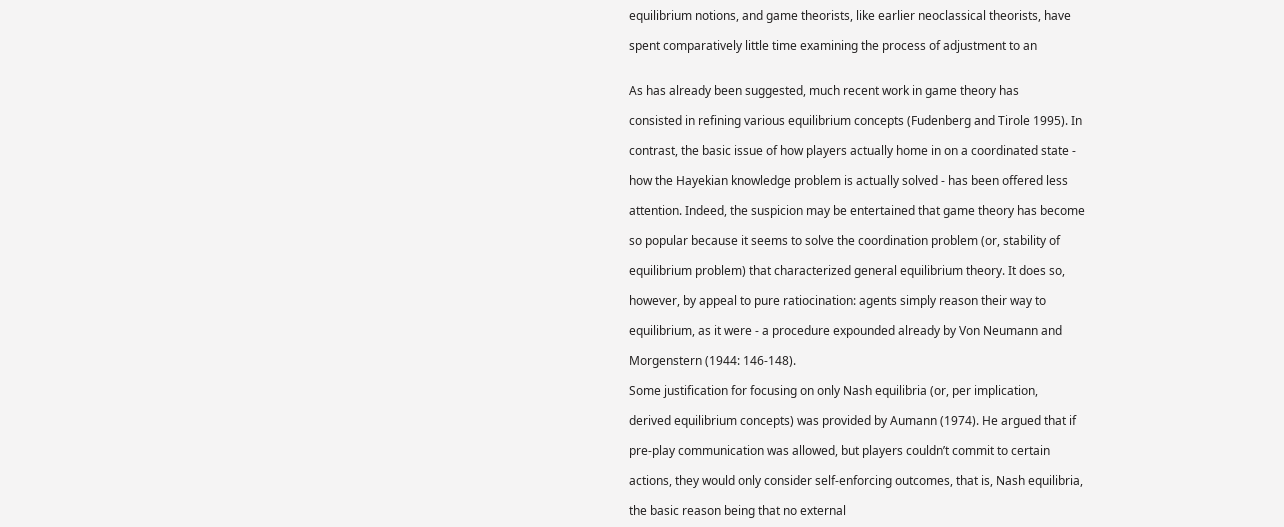equilibrium notions, and game theorists, like earlier neoclassical theorists, have

spent comparatively little time examining the process of adjustment to an


As has already been suggested, much recent work in game theory has

consisted in refining various equilibrium concepts (Fudenberg and Tirole 1995). In

contrast, the basic issue of how players actually home in on a coordinated state -

how the Hayekian knowledge problem is actually solved - has been offered less

attention. Indeed, the suspicion may be entertained that game theory has become

so popular because it seems to solve the coordination problem (or, stability of

equilibrium problem) that characterized general equilibrium theory. It does so,

however, by appeal to pure ratiocination: agents simply reason their way to

equilibrium, as it were - a procedure expounded already by Von Neumann and

Morgenstern (1944: 146-148).

Some justification for focusing on only Nash equilibria (or, per implication,

derived equilibrium concepts) was provided by Aumann (1974). He argued that if

pre-play communication was allowed, but players couldn’t commit to certain

actions, they would only consider self-enforcing outcomes, that is, Nash equilibria,

the basic reason being that no external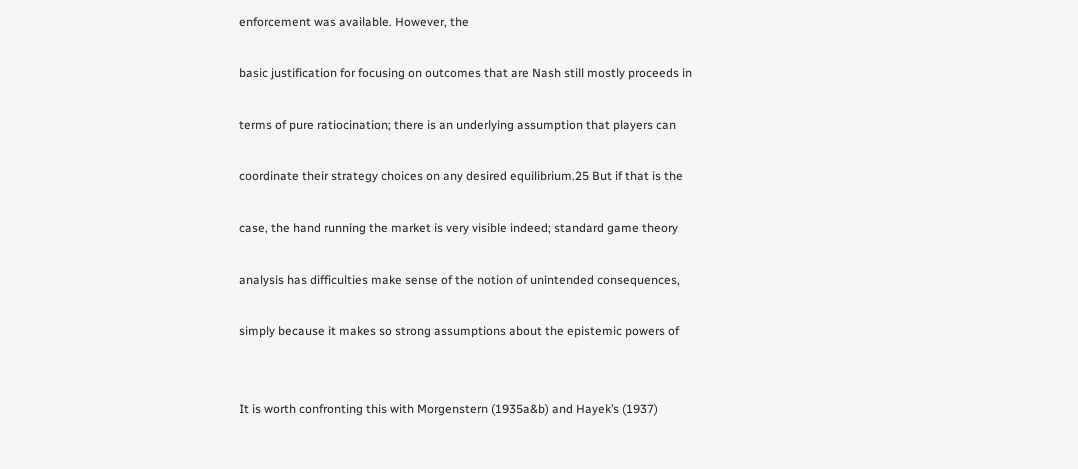enforcement was available. However, the

basic justification for focusing on outcomes that are Nash still mostly proceeds in

terms of pure ratiocination; there is an underlying assumption that players can

coordinate their strategy choices on any desired equilibrium.25 But if that is the

case, the hand running the market is very visible indeed; standard game theory

analysis has difficulties make sense of the notion of unintended consequences,

simply because it makes so strong assumptions about the epistemic powers of


It is worth confronting this with Morgenstern (1935a&b) and Hayek’s (1937)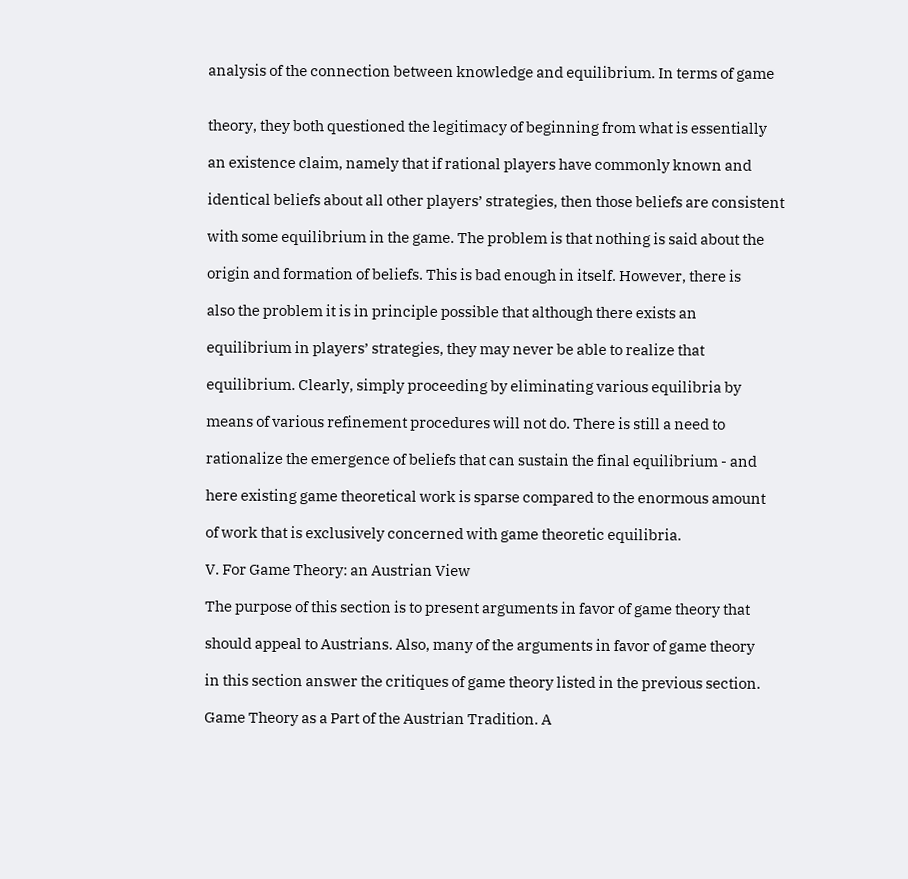analysis of the connection between knowledge and equilibrium. In terms of game


theory, they both questioned the legitimacy of beginning from what is essentially

an existence claim, namely that if rational players have commonly known and

identical beliefs about all other players’ strategies, then those beliefs are consistent

with some equilibrium in the game. The problem is that nothing is said about the

origin and formation of beliefs. This is bad enough in itself. However, there is

also the problem it is in principle possible that although there exists an

equilibrium in players’ strategies, they may never be able to realize that

equilibrium. Clearly, simply proceeding by eliminating various equilibria by

means of various refinement procedures will not do. There is still a need to

rationalize the emergence of beliefs that can sustain the final equilibrium - and

here existing game theoretical work is sparse compared to the enormous amount

of work that is exclusively concerned with game theoretic equilibria.

V. For Game Theory: an Austrian View

The purpose of this section is to present arguments in favor of game theory that

should appeal to Austrians. Also, many of the arguments in favor of game theory

in this section answer the critiques of game theory listed in the previous section.

Game Theory as a Part of the Austrian Tradition. A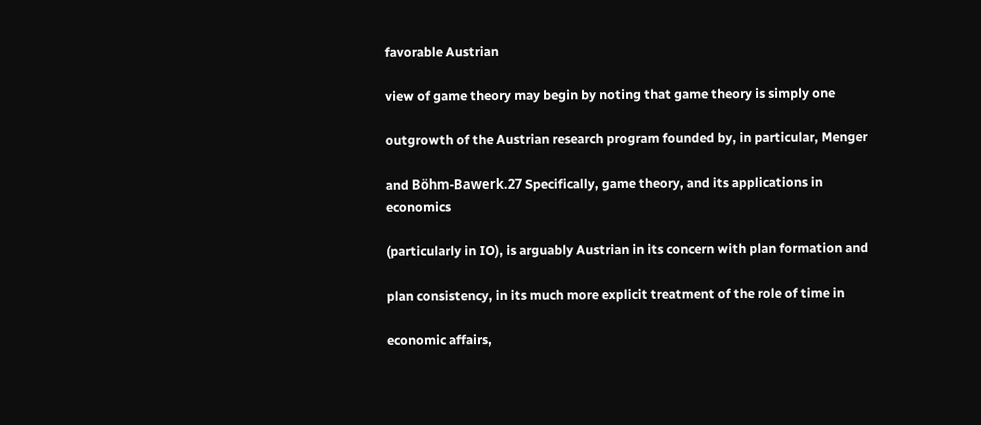favorable Austrian

view of game theory may begin by noting that game theory is simply one

outgrowth of the Austrian research program founded by, in particular, Menger

and Böhm-Bawerk.27 Specifically, game theory, and its applications in economics

(particularly in IO), is arguably Austrian in its concern with plan formation and

plan consistency, in its much more explicit treatment of the role of time in

economic affairs,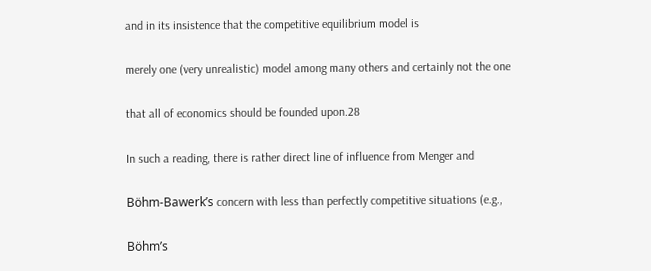and in its insistence that the competitive equilibrium model is

merely one (very unrealistic) model among many others and certainly not the one

that all of economics should be founded upon.28

In such a reading, there is rather direct line of influence from Menger and

Böhm-Bawerk’s concern with less than perfectly competitive situations (e.g.,

Böhm’s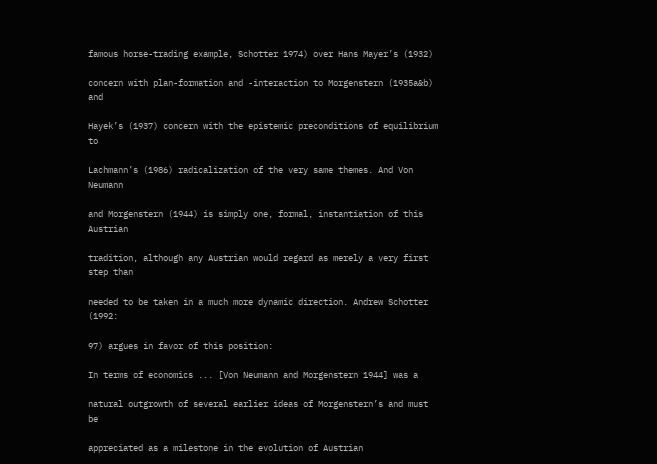famous horse-trading example, Schotter 1974) over Hans Mayer’s (1932)

concern with plan-formation and -interaction to Morgenstern (1935a&b) and

Hayek’s (1937) concern with the epistemic preconditions of equilibrium to

Lachmann’s (1986) radicalization of the very same themes. And Von Neumann

and Morgenstern (1944) is simply one, formal, instantiation of this Austrian

tradition, although any Austrian would regard as merely a very first step than

needed to be taken in a much more dynamic direction. Andrew Schotter (1992:

97) argues in favor of this position:

In terms of economics ... [Von Neumann and Morgenstern 1944] was a

natural outgrowth of several earlier ideas of Morgenstern’s and must be

appreciated as a milestone in the evolution of Austrian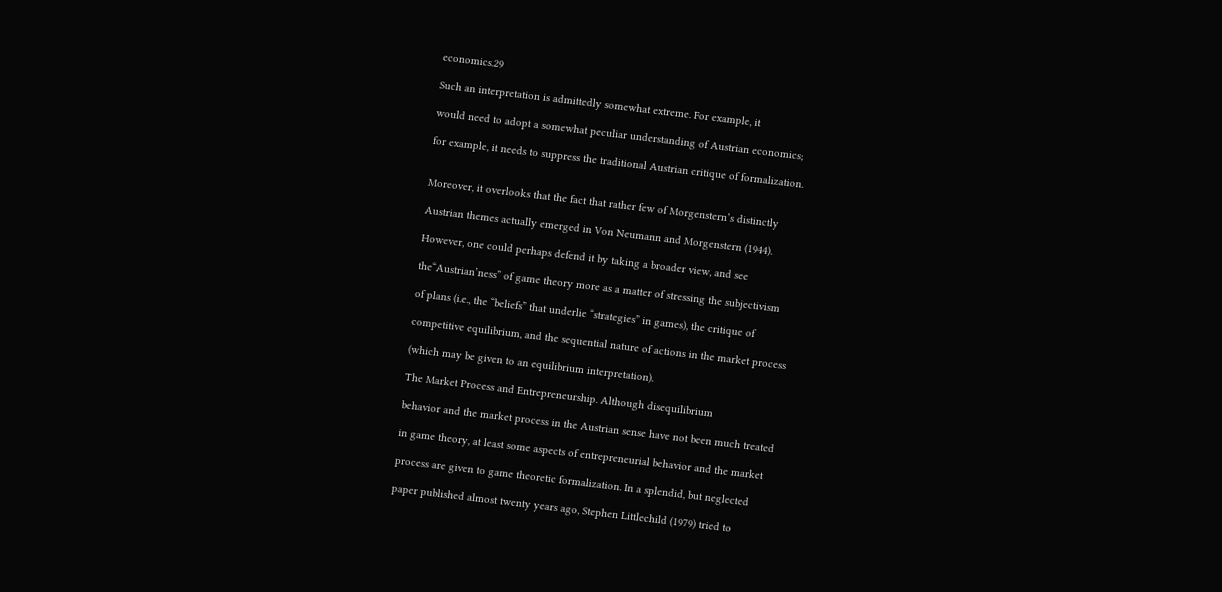economics.29

Such an interpretation is admittedly somewhat extreme. For example, it

would need to adopt a somewhat peculiar understanding of Austrian economics;

for example, it needs to suppress the traditional Austrian critique of formalization.


Moreover, it overlooks that the fact that rather few of Morgenstern’s distinctly

Austrian themes actually emerged in Von Neumann and Morgenstern (1944).

However, one could perhaps defend it by taking a broader view, and see

the“Austrian’ness” of game theory more as a matter of stressing the subjectivism

of plans (i.e., the “beliefs” that underlie “strategies” in games), the critique of

competitive equilibrium, and the sequential nature of actions in the market process

(which may be given to an equilibrium interpretation).

The Market Process and Entrepreneurship. Although disequilibrium

behavior and the market process in the Austrian sense have not been much treated

in game theory, at least some aspects of entrepreneurial behavior and the market

process are given to game theoretic formalization. In a splendid, but neglected

paper published almost twenty years ago, Stephen Littlechild (1979) tried to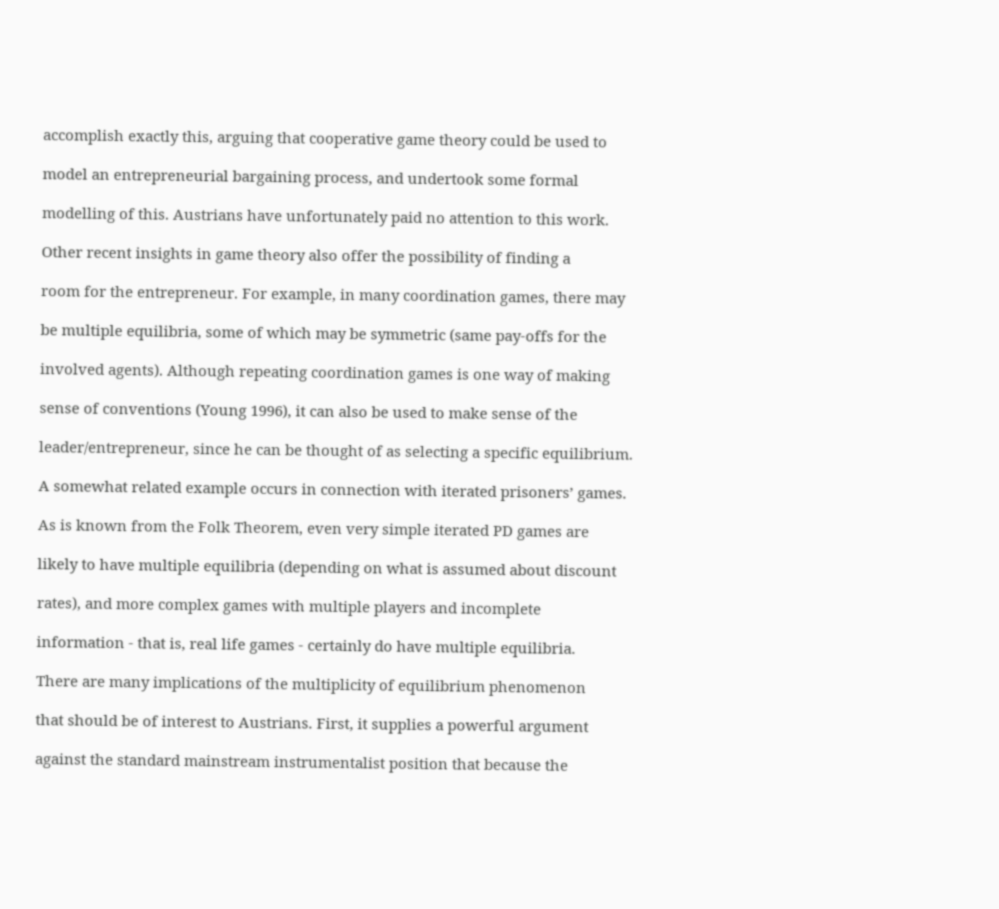accomplish exactly this, arguing that cooperative game theory could be used to

model an entrepreneurial bargaining process, and undertook some formal

modelling of this. Austrians have unfortunately paid no attention to this work.

Other recent insights in game theory also offer the possibility of finding a

room for the entrepreneur. For example, in many coordination games, there may

be multiple equilibria, some of which may be symmetric (same pay-offs for the

involved agents). Although repeating coordination games is one way of making

sense of conventions (Young 1996), it can also be used to make sense of the

leader/entrepreneur, since he can be thought of as selecting a specific equilibrium.

A somewhat related example occurs in connection with iterated prisoners’ games.

As is known from the Folk Theorem, even very simple iterated PD games are

likely to have multiple equilibria (depending on what is assumed about discount

rates), and more complex games with multiple players and incomplete

information - that is, real life games - certainly do have multiple equilibria.

There are many implications of the multiplicity of equilibrium phenomenon

that should be of interest to Austrians. First, it supplies a powerful argument

against the standard mainstream instrumentalist position that because the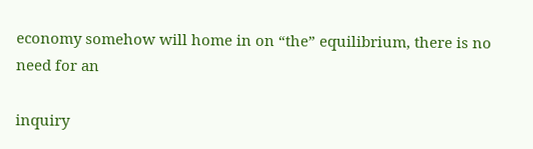economy somehow will home in on “the” equilibrium, there is no need for an

inquiry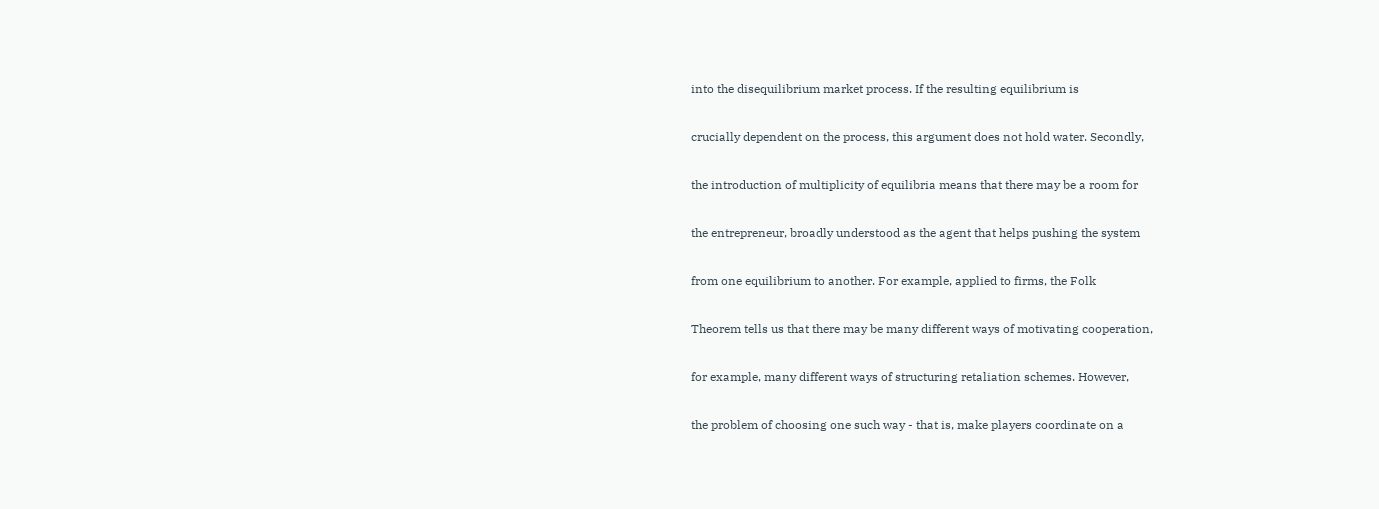into the disequilibrium market process. If the resulting equilibrium is

crucially dependent on the process, this argument does not hold water. Secondly,

the introduction of multiplicity of equilibria means that there may be a room for

the entrepreneur, broadly understood as the agent that helps pushing the system

from one equilibrium to another. For example, applied to firms, the Folk

Theorem tells us that there may be many different ways of motivating cooperation,

for example, many different ways of structuring retaliation schemes. However,

the problem of choosing one such way - that is, make players coordinate on a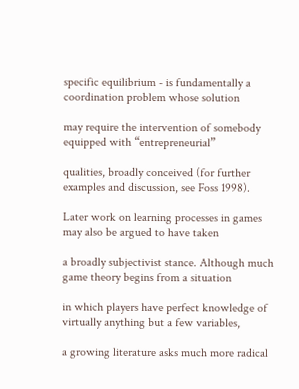specific equilibrium - is fundamentally a coordination problem whose solution

may require the intervention of somebody equipped with “entrepreneurial”

qualities, broadly conceived (for further examples and discussion, see Foss 1998).

Later work on learning processes in games may also be argued to have taken

a broadly subjectivist stance. Although much game theory begins from a situation

in which players have perfect knowledge of virtually anything but a few variables,

a growing literature asks much more radical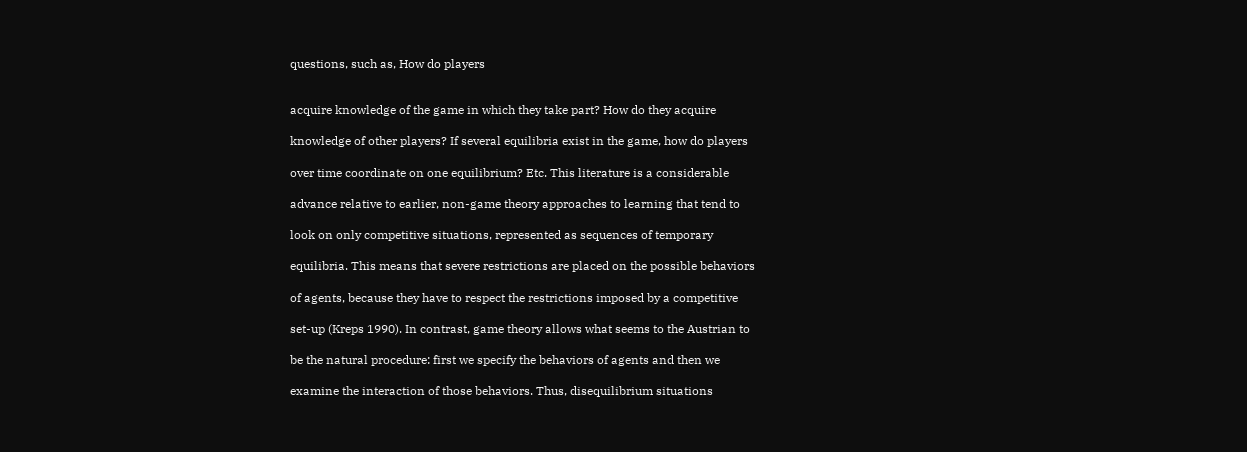questions, such as, How do players


acquire knowledge of the game in which they take part? How do they acquire

knowledge of other players? If several equilibria exist in the game, how do players

over time coordinate on one equilibrium? Etc. This literature is a considerable

advance relative to earlier, non-game theory approaches to learning that tend to

look on only competitive situations, represented as sequences of temporary

equilibria. This means that severe restrictions are placed on the possible behaviors

of agents, because they have to respect the restrictions imposed by a competitive

set-up (Kreps 1990). In contrast, game theory allows what seems to the Austrian to

be the natural procedure: first we specify the behaviors of agents and then we

examine the interaction of those behaviors. Thus, disequilibrium situations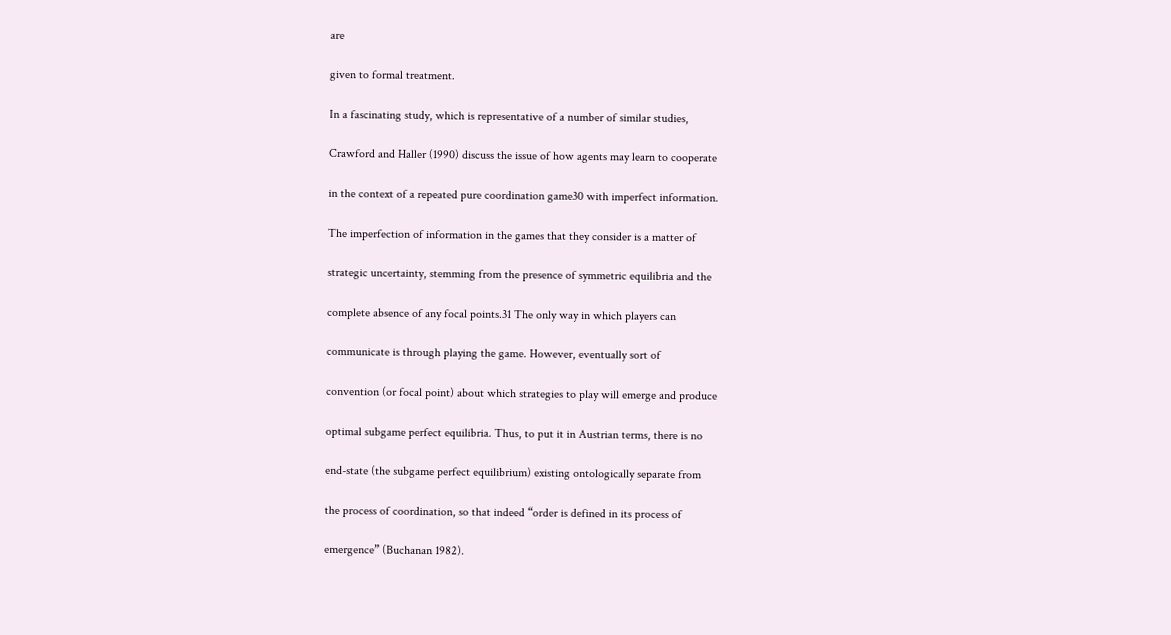are

given to formal treatment.

In a fascinating study, which is representative of a number of similar studies,

Crawford and Haller (1990) discuss the issue of how agents may learn to cooperate

in the context of a repeated pure coordination game30 with imperfect information.

The imperfection of information in the games that they consider is a matter of

strategic uncertainty, stemming from the presence of symmetric equilibria and the

complete absence of any focal points.31 The only way in which players can

communicate is through playing the game. However, eventually sort of

convention (or focal point) about which strategies to play will emerge and produce

optimal subgame perfect equilibria. Thus, to put it in Austrian terms, there is no

end-state (the subgame perfect equilibrium) existing ontologically separate from

the process of coordination, so that indeed “order is defined in its process of

emergence” (Buchanan 1982).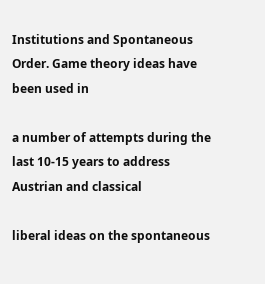Institutions and Spontaneous Order. Game theory ideas have been used in

a number of attempts during the last 10-15 years to address Austrian and classical

liberal ideas on the spontaneous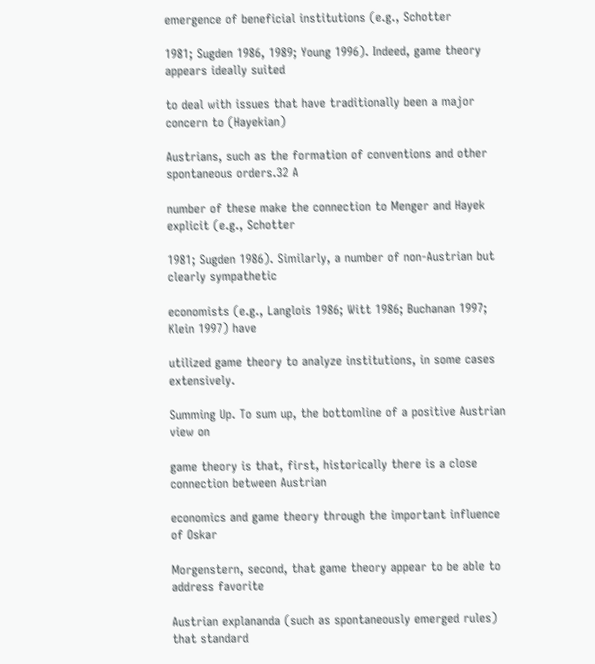emergence of beneficial institutions (e.g., Schotter

1981; Sugden 1986, 1989; Young 1996). Indeed, game theory appears ideally suited

to deal with issues that have traditionally been a major concern to (Hayekian)

Austrians, such as the formation of conventions and other spontaneous orders.32 A

number of these make the connection to Menger and Hayek explicit (e.g., Schotter

1981; Sugden 1986). Similarly, a number of non-Austrian but clearly sympathetic

economists (e.g., Langlois 1986; Witt 1986; Buchanan 1997; Klein 1997) have

utilized game theory to analyze institutions, in some cases extensively.

Summing Up. To sum up, the bottomline of a positive Austrian view on

game theory is that, first, historically there is a close connection between Austrian

economics and game theory through the important influence of Oskar

Morgenstern, second, that game theory appear to be able to address favorite

Austrian explananda (such as spontaneously emerged rules) that standard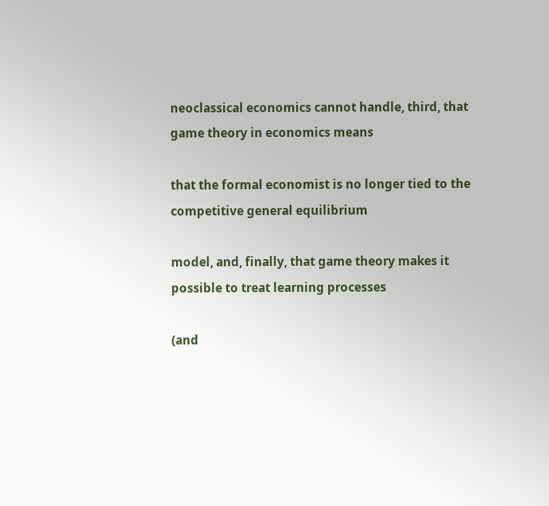neoclassical economics cannot handle, third, that game theory in economics means

that the formal economist is no longer tied to the competitive general equilibrium

model, and, finally, that game theory makes it possible to treat learning processes

(and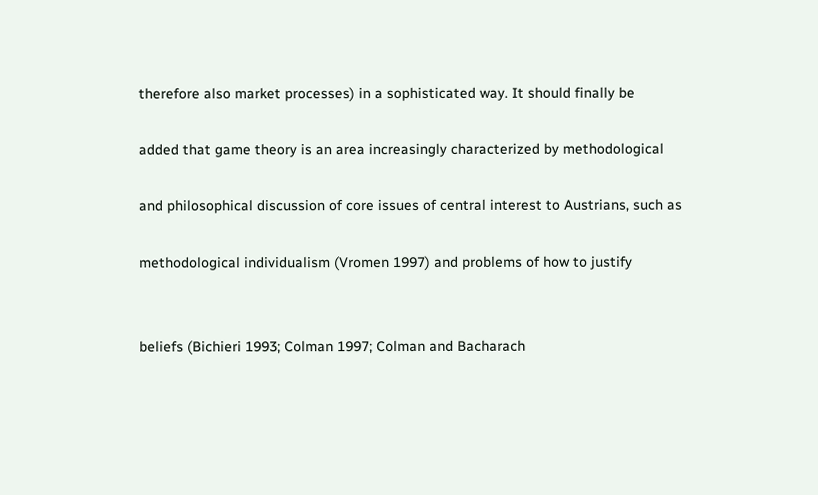therefore also market processes) in a sophisticated way. It should finally be

added that game theory is an area increasingly characterized by methodological

and philosophical discussion of core issues of central interest to Austrians, such as

methodological individualism (Vromen 1997) and problems of how to justify


beliefs (Bichieri 1993; Colman 1997; Colman and Bacharach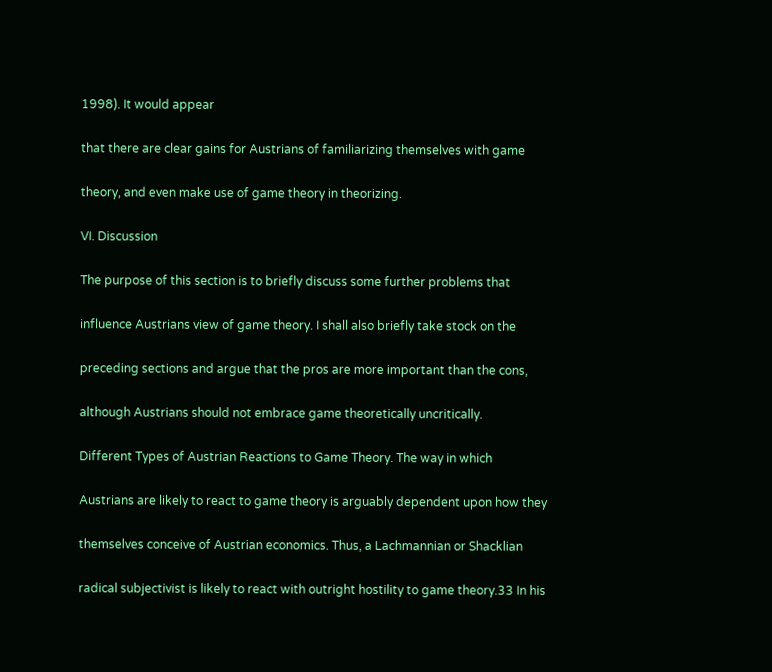1998). It would appear

that there are clear gains for Austrians of familiarizing themselves with game

theory, and even make use of game theory in theorizing.

VI. Discussion

The purpose of this section is to briefly discuss some further problems that

influence Austrians view of game theory. I shall also briefly take stock on the

preceding sections and argue that the pros are more important than the cons,

although Austrians should not embrace game theoretically uncritically.

Different Types of Austrian Reactions to Game Theory. The way in which

Austrians are likely to react to game theory is arguably dependent upon how they

themselves conceive of Austrian economics. Thus, a Lachmannian or Shacklian

radical subjectivist is likely to react with outright hostility to game theory.33 In his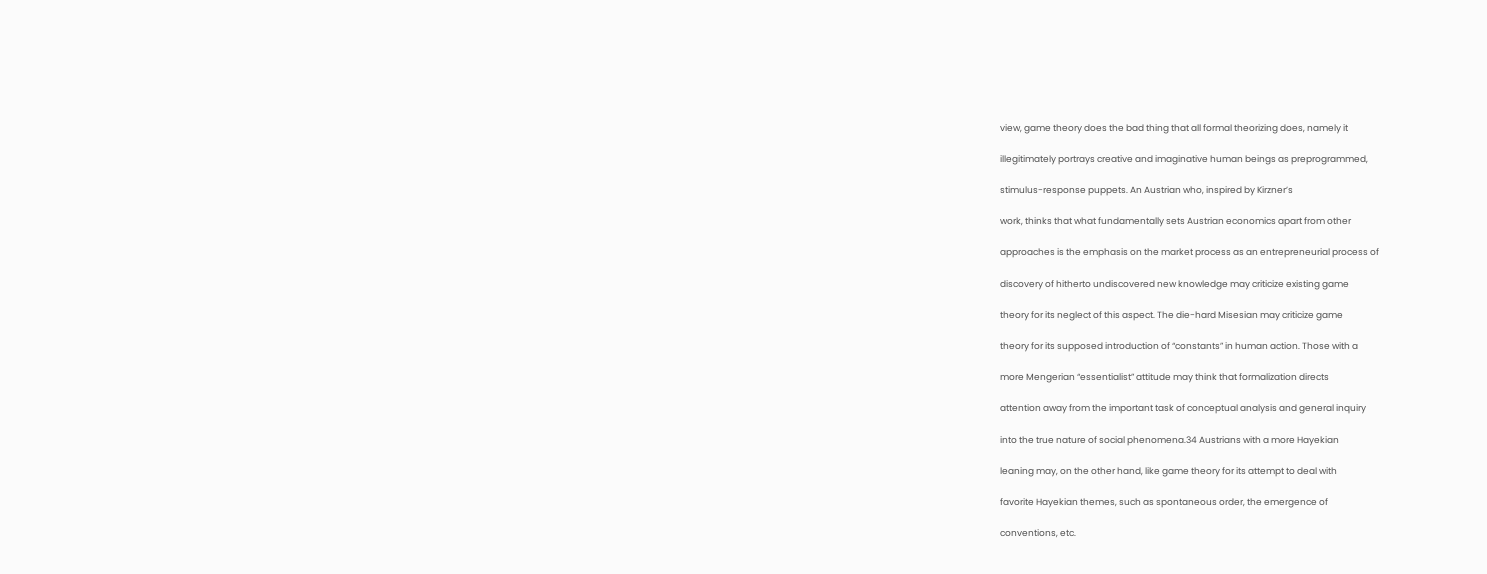view, game theory does the bad thing that all formal theorizing does, namely it

illegitimately portrays creative and imaginative human beings as preprogrammed,

stimulus-response puppets. An Austrian who, inspired by Kirzner’s

work, thinks that what fundamentally sets Austrian economics apart from other

approaches is the emphasis on the market process as an entrepreneurial process of

discovery of hitherto undiscovered new knowledge may criticize existing game

theory for its neglect of this aspect. The die-hard Misesian may criticize game

theory for its supposed introduction of “constants” in human action. Those with a

more Mengerian “essentialist” attitude may think that formalization directs

attention away from the important task of conceptual analysis and general inquiry

into the true nature of social phenomena.34 Austrians with a more Hayekian

leaning may, on the other hand, like game theory for its attempt to deal with

favorite Hayekian themes, such as spontaneous order, the emergence of

conventions, etc.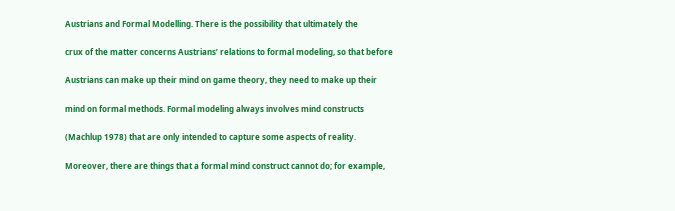Austrians and Formal Modelling. There is the possibility that ultimately the

crux of the matter concerns Austrians’ relations to formal modeling, so that before

Austrians can make up their mind on game theory, they need to make up their

mind on formal methods. Formal modeling always involves mind constructs

(Machlup 1978) that are only intended to capture some aspects of reality.

Moreover, there are things that a formal mind construct cannot do; for example,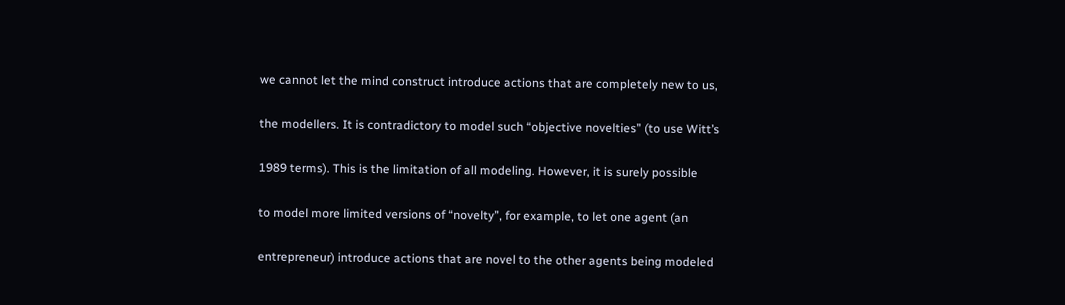we cannot let the mind construct introduce actions that are completely new to us,

the modellers. It is contradictory to model such “objective novelties” (to use Witt’s

1989 terms). This is the limitation of all modeling. However, it is surely possible

to model more limited versions of “novelty”, for example, to let one agent (an

entrepreneur) introduce actions that are novel to the other agents being modeled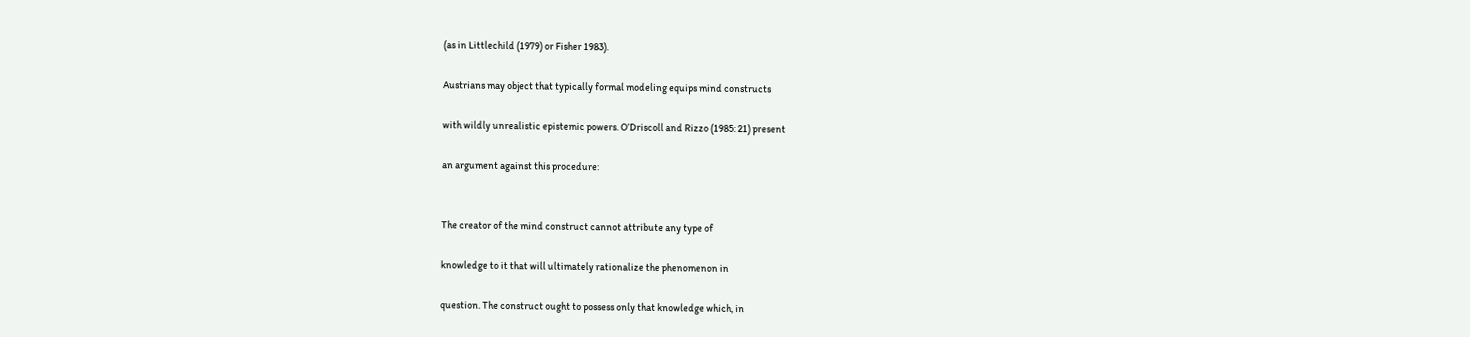(as in Littlechild (1979) or Fisher 1983).

Austrians may object that typically formal modeling equips mind constructs

with wildly unrealistic epistemic powers. O’Driscoll and Rizzo (1985: 21) present

an argument against this procedure:


The creator of the mind construct cannot attribute any type of

knowledge to it that will ultimately rationalize the phenomenon in

question. The construct ought to possess only that knowledge which, in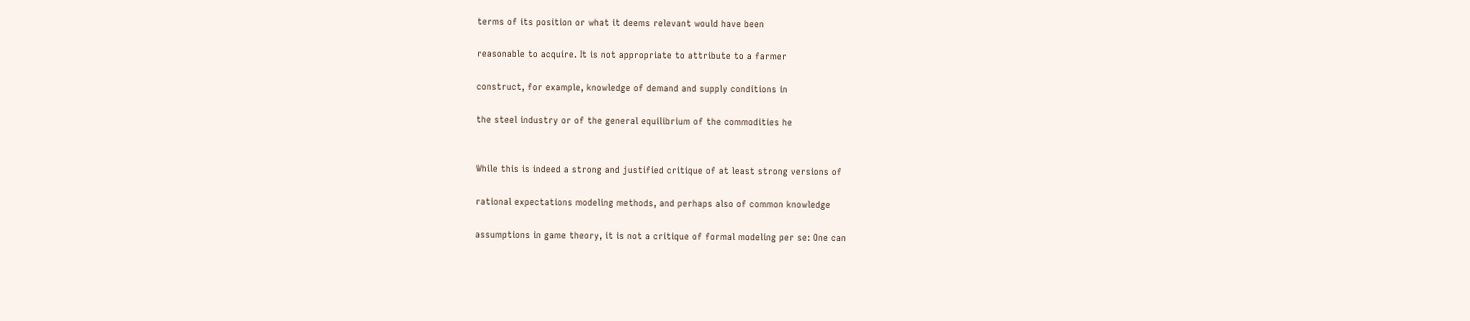terms of its position or what it deems relevant would have been

reasonable to acquire. It is not appropriate to attribute to a farmer

construct, for example, knowledge of demand and supply conditions in

the steel industry or of the general equilibrium of the commodities he


While this is indeed a strong and justified critique of at least strong versions of

rational expectations modeling methods, and perhaps also of common knowledge

assumptions in game theory, it is not a critique of formal modeling per se: One can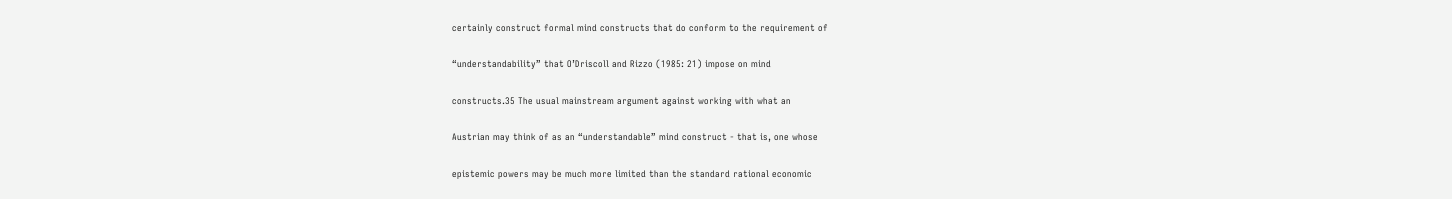certainly construct formal mind constructs that do conform to the requirement of

“understandability” that O’Driscoll and Rizzo (1985: 21) impose on mind

constructs.35 The usual mainstream argument against working with what an

Austrian may think of as an “understandable” mind construct - that is, one whose

epistemic powers may be much more limited than the standard rational economic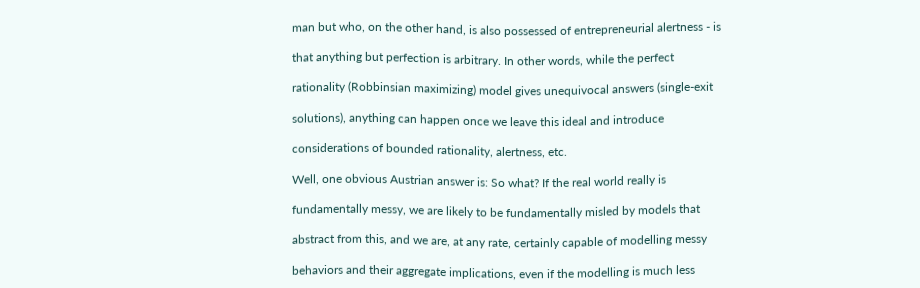man but who, on the other hand, is also possessed of entrepreneurial alertness - is

that anything but perfection is arbitrary. In other words, while the perfect

rationality (Robbinsian maximizing) model gives unequivocal answers (single-exit

solutions), anything can happen once we leave this ideal and introduce

considerations of bounded rationality, alertness, etc.

Well, one obvious Austrian answer is: So what? If the real world really is

fundamentally messy, we are likely to be fundamentally misled by models that

abstract from this, and we are, at any rate, certainly capable of modelling messy

behaviors and their aggregate implications, even if the modelling is much less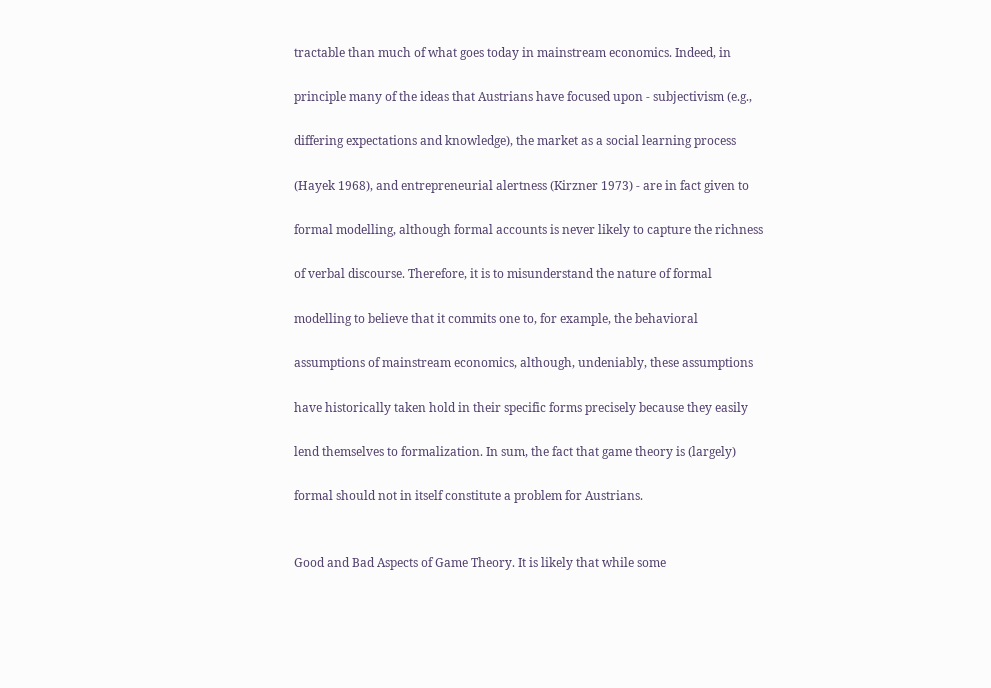tractable than much of what goes today in mainstream economics. Indeed, in

principle many of the ideas that Austrians have focused upon - subjectivism (e.g.,

differing expectations and knowledge), the market as a social learning process

(Hayek 1968), and entrepreneurial alertness (Kirzner 1973) - are in fact given to

formal modelling, although formal accounts is never likely to capture the richness

of verbal discourse. Therefore, it is to misunderstand the nature of formal

modelling to believe that it commits one to, for example, the behavioral

assumptions of mainstream economics, although, undeniably, these assumptions

have historically taken hold in their specific forms precisely because they easily

lend themselves to formalization. In sum, the fact that game theory is (largely)

formal should not in itself constitute a problem for Austrians.


Good and Bad Aspects of Game Theory. It is likely that while some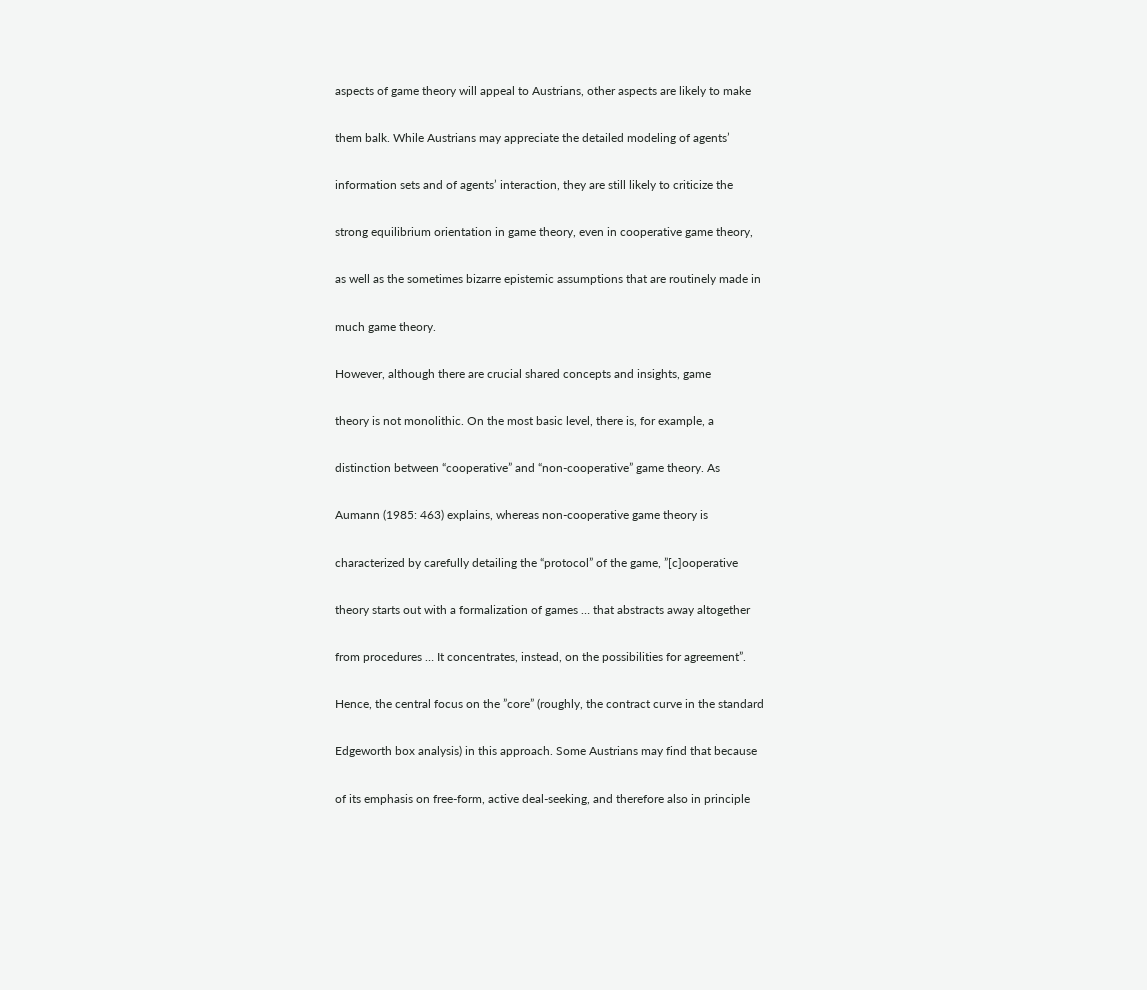aspects of game theory will appeal to Austrians, other aspects are likely to make

them balk. While Austrians may appreciate the detailed modeling of agents’

information sets and of agents’ interaction, they are still likely to criticize the

strong equilibrium orientation in game theory, even in cooperative game theory,

as well as the sometimes bizarre epistemic assumptions that are routinely made in

much game theory.

However, although there are crucial shared concepts and insights, game

theory is not monolithic. On the most basic level, there is, for example, a

distinction between “cooperative” and “non-cooperative” game theory. As

Aumann (1985: 463) explains, whereas non-cooperative game theory is

characterized by carefully detailing the “protocol” of the game, ”[c]ooperative

theory starts out with a formalization of games … that abstracts away altogether

from procedures … It concentrates, instead, on the possibilities for agreement”.

Hence, the central focus on the ”core” (roughly, the contract curve in the standard

Edgeworth box analysis) in this approach. Some Austrians may find that because

of its emphasis on free-form, active deal-seeking, and therefore also in principle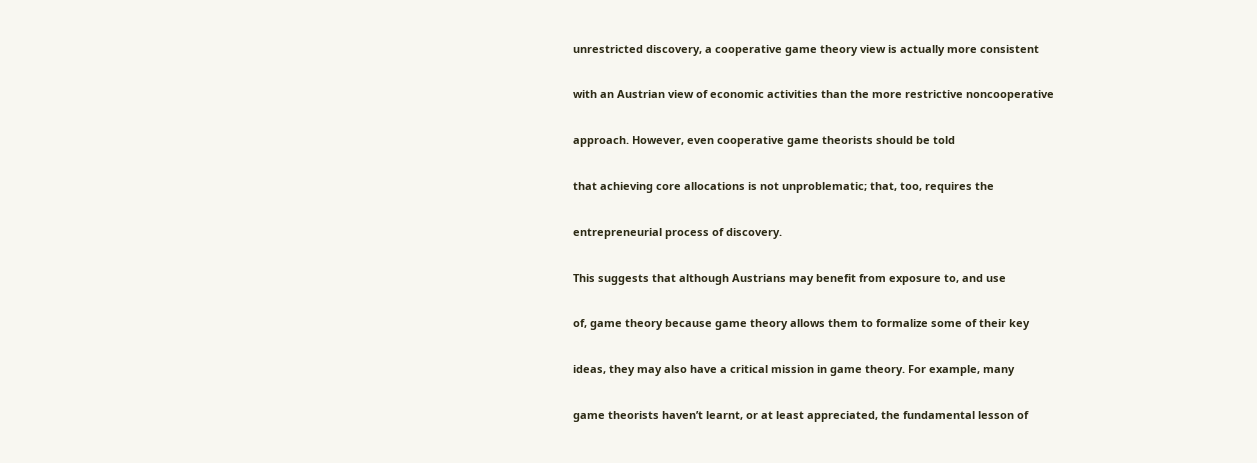unrestricted discovery, a cooperative game theory view is actually more consistent

with an Austrian view of economic activities than the more restrictive noncooperative

approach. However, even cooperative game theorists should be told

that achieving core allocations is not unproblematic; that, too, requires the

entrepreneurial process of discovery.

This suggests that although Austrians may benefit from exposure to, and use

of, game theory because game theory allows them to formalize some of their key

ideas, they may also have a critical mission in game theory. For example, many

game theorists haven’t learnt, or at least appreciated, the fundamental lesson of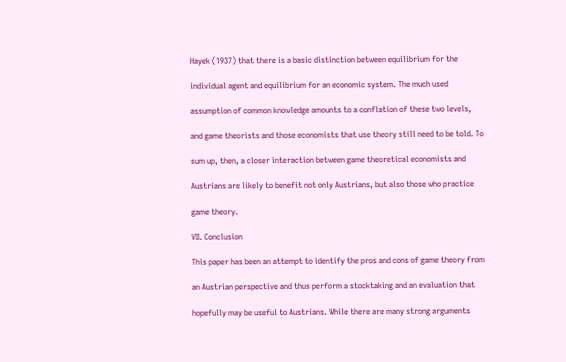Hayek (1937) that there is a basic distinction between equilibrium for the

individual agent and equilibrium for an economic system. The much used

assumption of common knowledge amounts to a conflation of these two levels,

and game theorists and those economists that use theory still need to be told. To

sum up, then, a closer interaction between game theoretical economists and

Austrians are likely to benefit not only Austrians, but also those who practice

game theory.

VII. Conclusion

This paper has been an attempt to identify the pros and cons of game theory from

an Austrian perspective and thus perform a stocktaking and an evaluation that

hopefully may be useful to Austrians. While there are many strong arguments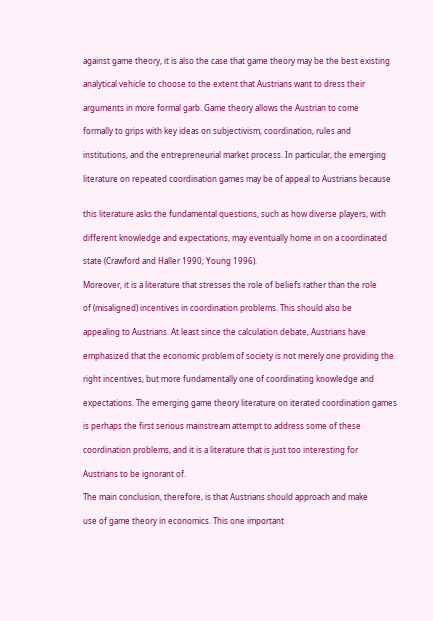against game theory, it is also the case that game theory may be the best existing

analytical vehicle to choose to the extent that Austrians want to dress their

arguments in more formal garb. Game theory allows the Austrian to come

formally to grips with key ideas on subjectivism, coordination, rules and

institutions, and the entrepreneurial market process. In particular, the emerging

literature on repeated coordination games may be of appeal to Austrians because


this literature asks the fundamental questions, such as how diverse players, with

different knowledge and expectations, may eventually home in on a coordinated

state (Crawford and Haller 1990; Young 1996).

Moreover, it is a literature that stresses the role of beliefs rather than the role

of (misaligned) incentives in coordination problems. This should also be

appealing to Austrians. At least since the calculation debate, Austrians have

emphasized that the economic problem of society is not merely one providing the

right incentives, but more fundamentally one of coordinating knowledge and

expectations. The emerging game theory literature on iterated coordination games

is perhaps the first serious mainstream attempt to address some of these

coordination problems, and it is a literature that is just too interesting for

Austrians to be ignorant of.

The main conclusion, therefore, is that Austrians should approach and make

use of game theory in economics. This one important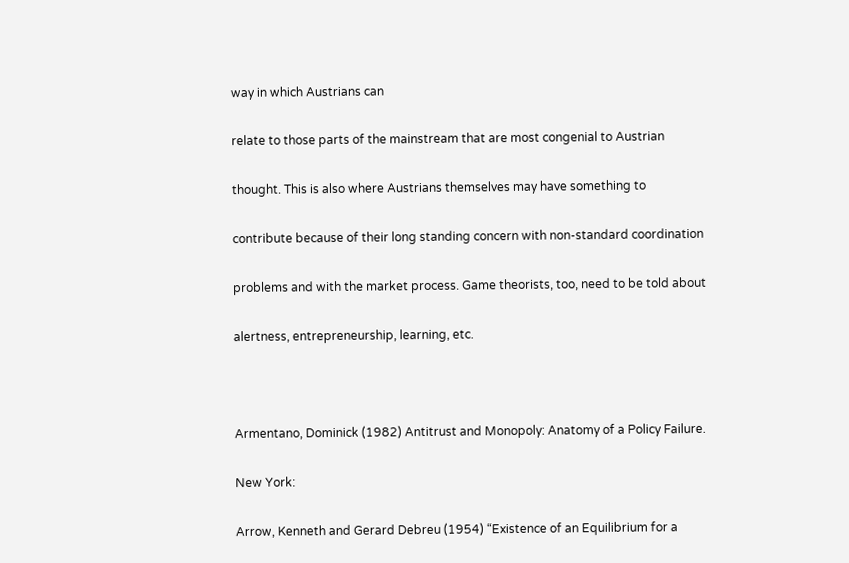way in which Austrians can

relate to those parts of the mainstream that are most congenial to Austrian

thought. This is also where Austrians themselves may have something to

contribute because of their long standing concern with non-standard coordination

problems and with the market process. Game theorists, too, need to be told about

alertness, entrepreneurship, learning, etc.



Armentano, Dominick (1982) Antitrust and Monopoly: Anatomy of a Policy Failure.

New York:

Arrow, Kenneth and Gerard Debreu (1954) “Existence of an Equilibrium for a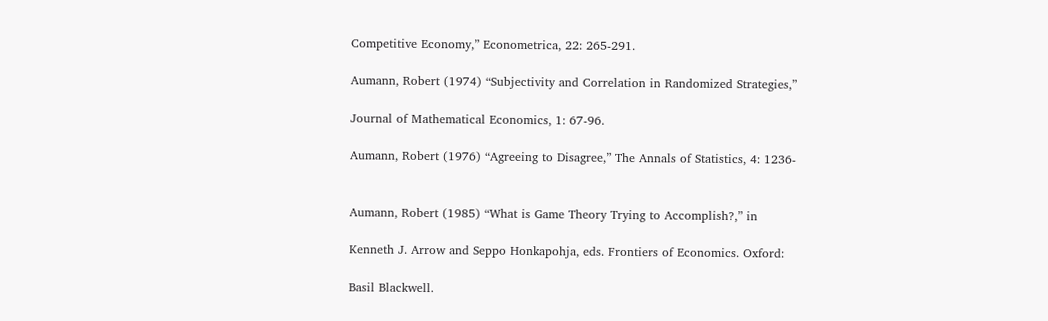Competitive Economy,” Econometrica, 22: 265-291.

Aumann, Robert (1974) “Subjectivity and Correlation in Randomized Strategies,”

Journal of Mathematical Economics, 1: 67-96.

Aumann, Robert (1976) “Agreeing to Disagree,” The Annals of Statistics, 4: 1236-


Aumann, Robert (1985) “What is Game Theory Trying to Accomplish?,” in

Kenneth J. Arrow and Seppo Honkapohja, eds. Frontiers of Economics. Oxford:

Basil Blackwell.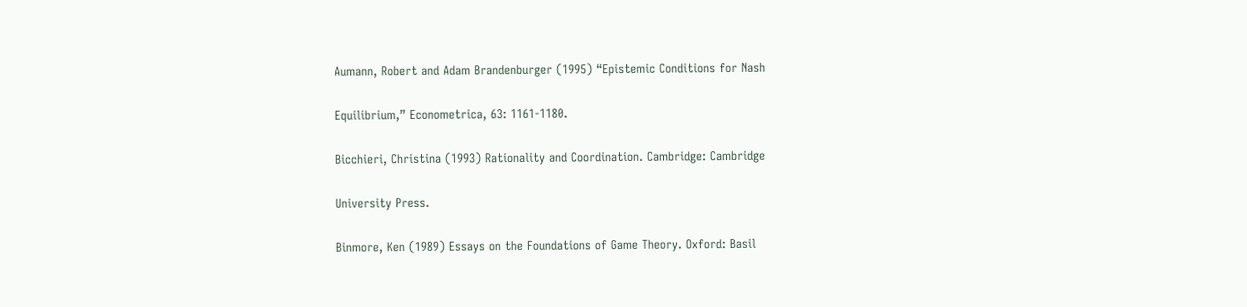Aumann, Robert and Adam Brandenburger (1995) “Epistemic Conditions for Nash

Equilibrium,” Econometrica, 63: 1161-1180.

Bicchieri, Christina (1993) Rationality and Coordination. Cambridge: Cambridge

University Press.

Binmore, Ken (1989) Essays on the Foundations of Game Theory. Oxford: Basil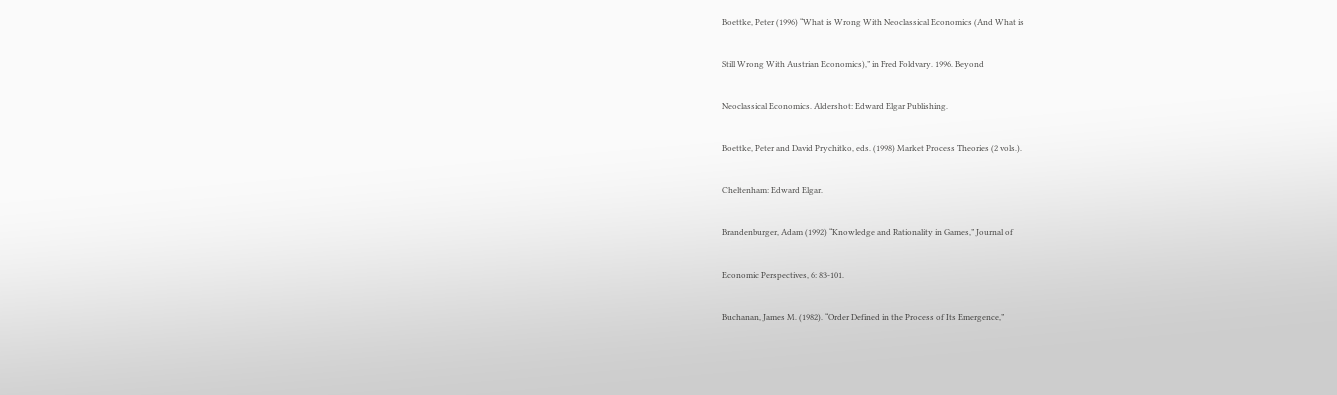Boettke, Peter (1996) “What is Wrong With Neoclassical Economics (And What is

Still Wrong With Austrian Economics),” in Fred Foldvary. 1996. Beyond

Neoclassical Economics. Aldershot: Edward Elgar Publishing.

Boettke, Peter and David Prychitko, eds. (1998) Market Process Theories (2 vols.).

Cheltenham: Edward Elgar.

Brandenburger, Adam (1992) “Knowledge and Rationality in Games,” Journal of

Economic Perspectives, 6: 83-101.

Buchanan, James M. (1982). “Order Defined in the Process of Its Emergence,”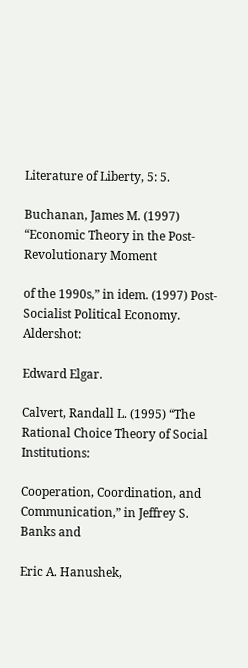Literature of Liberty, 5: 5.

Buchanan, James M. (1997) “Economic Theory in the Post-Revolutionary Moment

of the 1990s,” in idem. (1997) Post-Socialist Political Economy. Aldershot:

Edward Elgar.

Calvert, Randall L. (1995) “The Rational Choice Theory of Social Institutions:

Cooperation, Coordination, and Communication,” in Jeffrey S. Banks and

Eric A. Hanushek,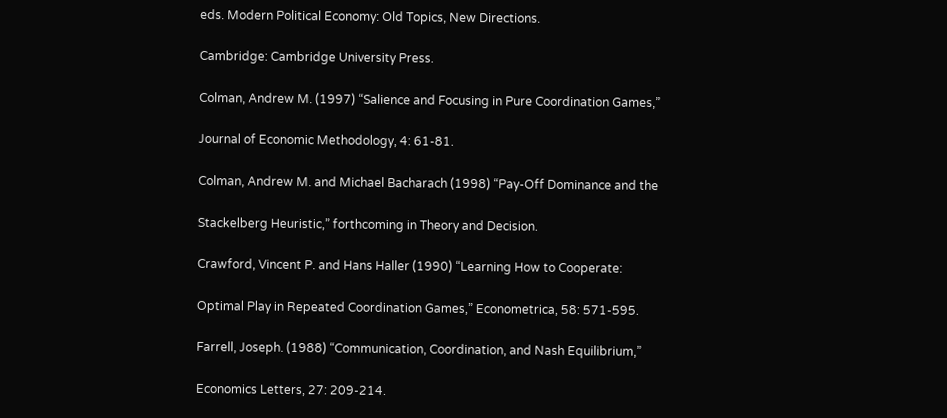eds. Modern Political Economy: Old Topics, New Directions.

Cambridge: Cambridge University Press.

Colman, Andrew M. (1997) “Salience and Focusing in Pure Coordination Games,”

Journal of Economic Methodology, 4: 61-81.

Colman, Andrew M. and Michael Bacharach (1998) “Pay-Off Dominance and the

Stackelberg Heuristic,” forthcoming in Theory and Decision.

Crawford, Vincent P. and Hans Haller (1990) “Learning How to Cooperate:

Optimal Play in Repeated Coordination Games,” Econometrica, 58: 571-595.

Farrell, Joseph. (1988) “Communication, Coordination, and Nash Equilibrium,”

Economics Letters, 27: 209-214.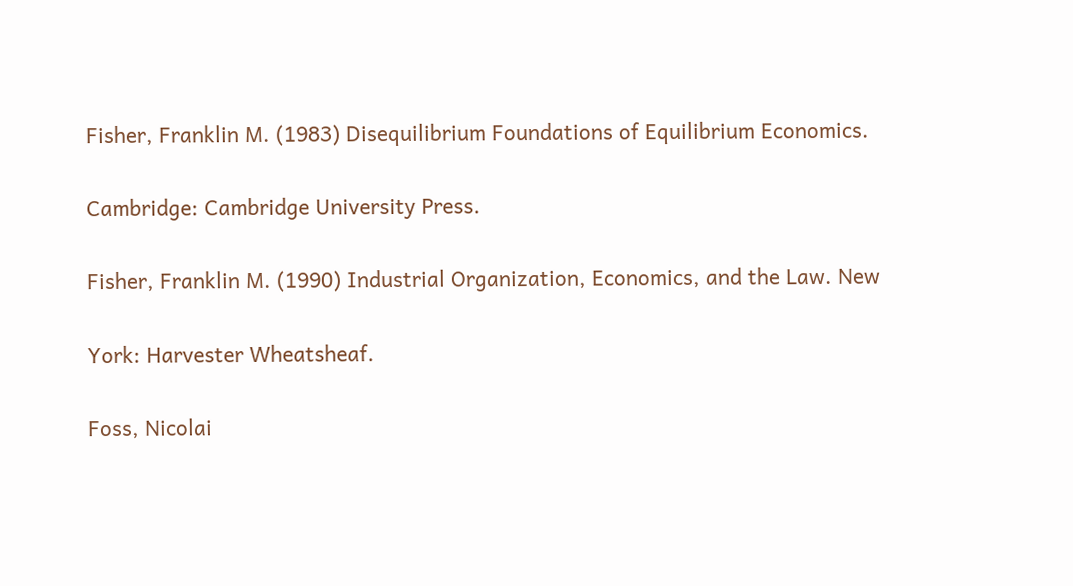Fisher, Franklin M. (1983) Disequilibrium Foundations of Equilibrium Economics.

Cambridge: Cambridge University Press.

Fisher, Franklin M. (1990) Industrial Organization, Economics, and the Law. New

York: Harvester Wheatsheaf.

Foss, Nicolai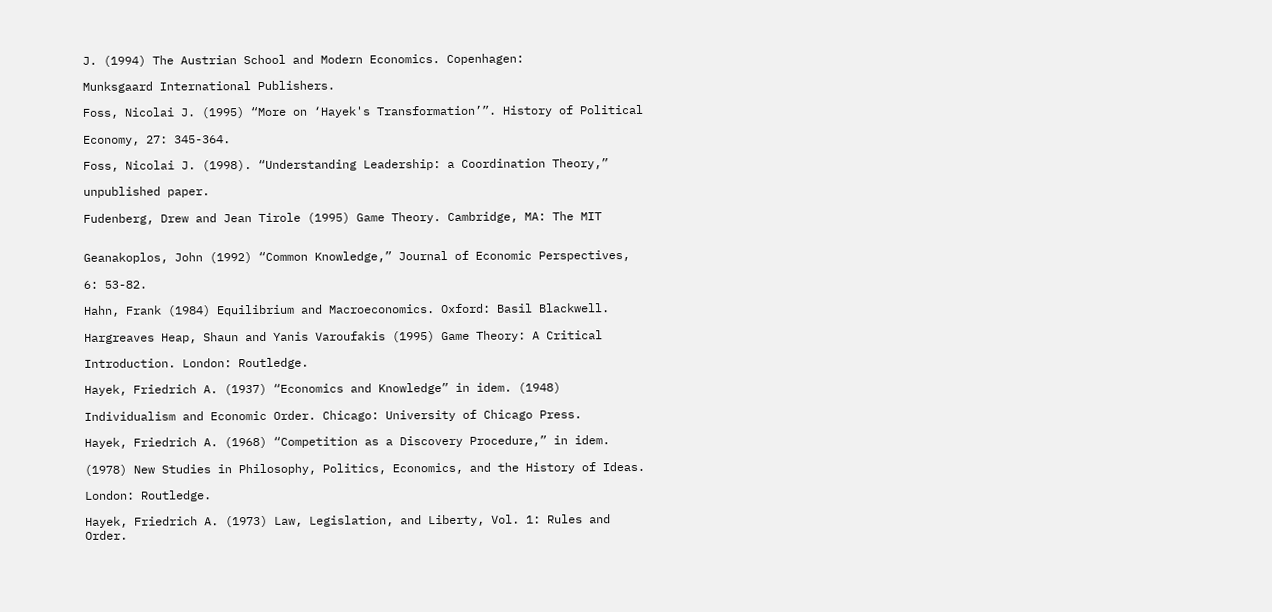J. (1994) The Austrian School and Modern Economics. Copenhagen:

Munksgaard International Publishers.

Foss, Nicolai J. (1995) “More on ‘Hayek's Transformation’”. History of Political

Economy, 27: 345-364.

Foss, Nicolai J. (1998). “Understanding Leadership: a Coordination Theory,”

unpublished paper.

Fudenberg, Drew and Jean Tirole (1995) Game Theory. Cambridge, MA: The MIT


Geanakoplos, John (1992) “Common Knowledge,” Journal of Economic Perspectives,

6: 53-82.

Hahn, Frank (1984) Equilibrium and Macroeconomics. Oxford: Basil Blackwell.

Hargreaves Heap, Shaun and Yanis Varoufakis (1995) Game Theory: A Critical

Introduction. London: Routledge.

Hayek, Friedrich A. (1937) “Economics and Knowledge” in idem. (1948)

Individualism and Economic Order. Chicago: University of Chicago Press.

Hayek, Friedrich A. (1968) “Competition as a Discovery Procedure,” in idem.

(1978) New Studies in Philosophy, Politics, Economics, and the History of Ideas.

London: Routledge.

Hayek, Friedrich A. (1973) Law, Legislation, and Liberty, Vol. 1: Rules and Order.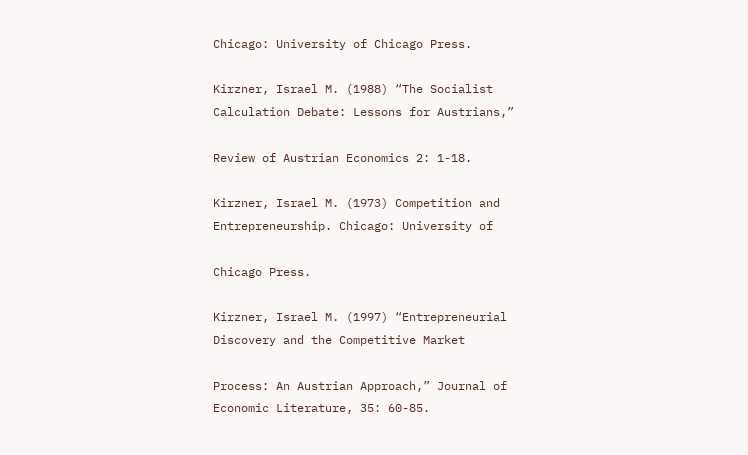Chicago: University of Chicago Press.

Kirzner, Israel M. (1988) “The Socialist Calculation Debate: Lessons for Austrians,”

Review of Austrian Economics 2: 1-18.

Kirzner, Israel M. (1973) Competition and Entrepreneurship. Chicago: University of

Chicago Press.

Kirzner, Israel M. (1997) “Entrepreneurial Discovery and the Competitive Market

Process: An Austrian Approach,” Journal of Economic Literature, 35: 60-85.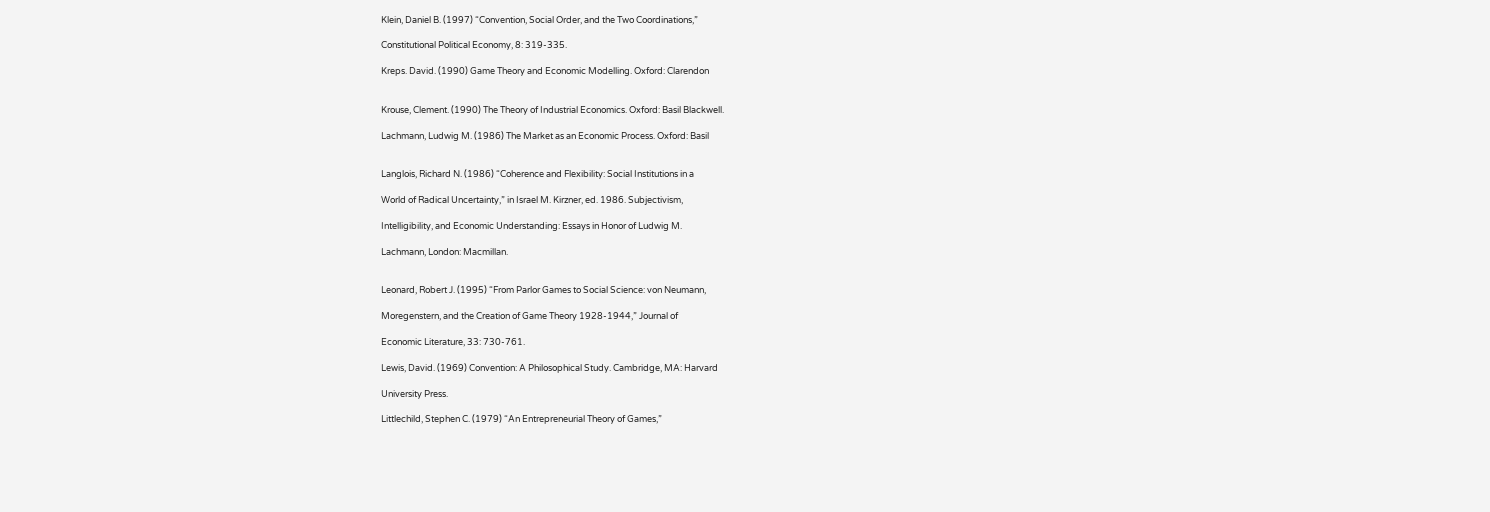Klein, Daniel B. (1997) “Convention, Social Order, and the Two Coordinations,”

Constitutional Political Economy, 8: 319-335.

Kreps. David. (1990) Game Theory and Economic Modelling. Oxford: Clarendon


Krouse, Clement. (1990) The Theory of Industrial Economics. Oxford: Basil Blackwell.

Lachmann, Ludwig M. (1986) The Market as an Economic Process. Oxford: Basil


Langlois, Richard N. (1986) “Coherence and Flexibility: Social Institutions in a

World of Radical Uncertainty,” in Israel M. Kirzner, ed. 1986. Subjectivism,

Intelligibility, and Economic Understanding: Essays in Honor of Ludwig M.

Lachmann, London: Macmillan.


Leonard, Robert J. (1995) “From Parlor Games to Social Science: von Neumann,

Moregenstern, and the Creation of Game Theory 1928-1944,” Journal of

Economic Literature, 33: 730-761.

Lewis, David. (1969) Convention: A Philosophical Study. Cambridge, MA: Harvard

University Press.

Littlechild, Stephen C. (1979) “An Entrepreneurial Theory of Games,”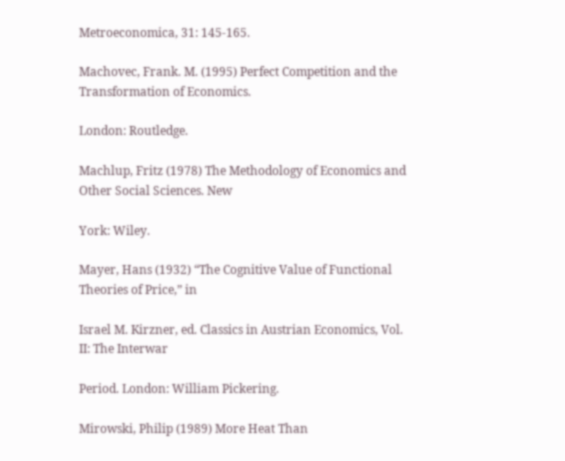Metroeconomica, 31: 145-165.

Machovec, Frank. M. (1995) Perfect Competition and the Transformation of Economics.

London: Routledge.

Machlup, Fritz (1978) The Methodology of Economics and Other Social Sciences. New

York: Wiley.

Mayer, Hans (1932) “The Cognitive Value of Functional Theories of Price,” in

Israel M. Kirzner, ed. Classics in Austrian Economics, Vol. II: The Interwar

Period. London: William Pickering.

Mirowski, Philip (1989) More Heat Than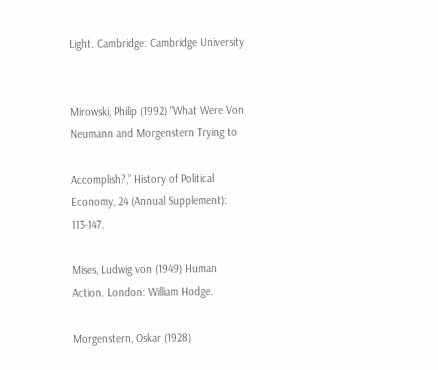Light. Cambridge: Cambridge University


Mirowski, Philip (1992) “What Were Von Neumann and Morgenstern Trying to

Accomplish?,” History of Political Economy, 24 (Annual Supplement): 113-147.

Mises, Ludwig von (1949) Human Action. London: William Hodge.

Morgenstern, Oskar (1928)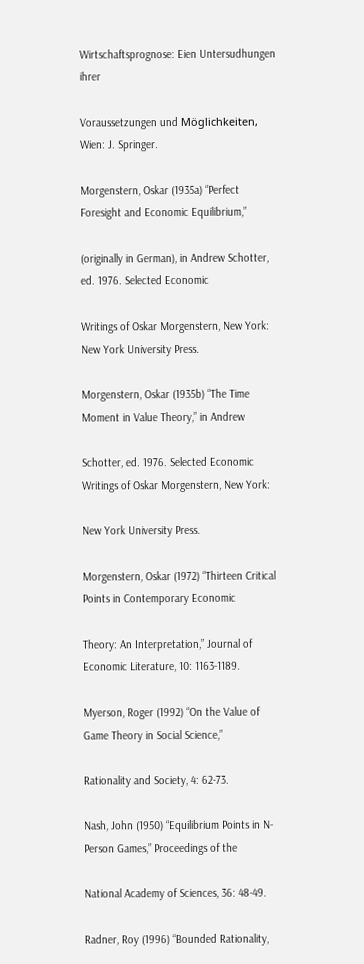Wirtschaftsprognose: Eien Untersudhungen ihrer

Voraussetzungen und Möglichkeiten, Wien: J. Springer.

Morgenstern, Oskar (1935a) “Perfect Foresight and Economic Equilibrium,”

(originally in German), in Andrew Schotter, ed. 1976. Selected Economic

Writings of Oskar Morgenstern, New York: New York University Press.

Morgenstern, Oskar (1935b) “The Time Moment in Value Theory,” in Andrew

Schotter, ed. 1976. Selected Economic Writings of Oskar Morgenstern, New York:

New York University Press.

Morgenstern, Oskar (1972) “Thirteen Critical Points in Contemporary Economic

Theory: An Interpretation,” Journal of Economic Literature, 10: 1163-1189.

Myerson, Roger (1992) “On the Value of Game Theory in Social Science,”

Rationality and Society, 4: 62-73.

Nash, John (1950) “Equilibrium Points in N-Person Games,” Proceedings of the

National Academy of Sciences, 36: 48-49.

Radner, Roy (1996) “Bounded Rationality,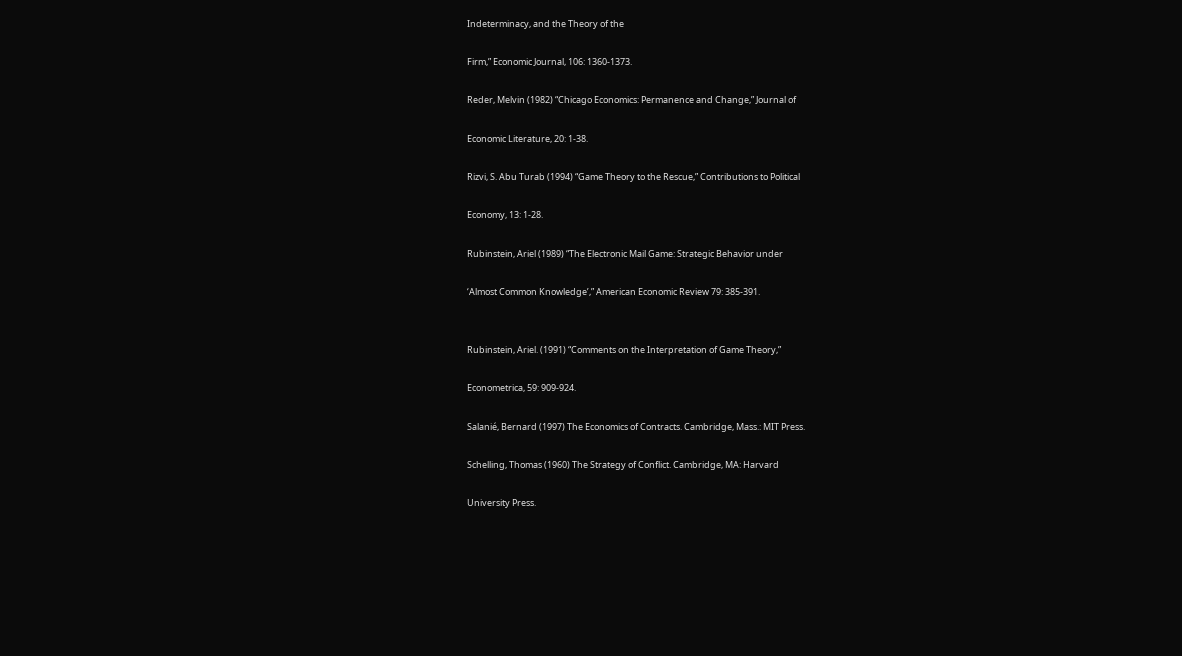Indeterminacy, and the Theory of the

Firm,” Economic Journal, 106: 1360-1373.

Reder, Melvin (1982) “Chicago Economics: Permanence and Change,” Journal of

Economic Literature, 20: 1-38.

Rizvi, S. Abu Turab (1994) “Game Theory to the Rescue,” Contributions to Political

Economy, 13: 1-28.

Rubinstein, Ariel (1989) “The Electronic Mail Game: Strategic Behavior under

‘Almost Common Knowledge’,” American Economic Review 79: 385-391.


Rubinstein, Ariel. (1991) “Comments on the Interpretation of Game Theory,”

Econometrica, 59: 909-924.

Salanié, Bernard (1997) The Economics of Contracts. Cambridge, Mass.: MIT Press.

Schelling, Thomas (1960) The Strategy of Conflict. Cambridge, MA: Harvard

University Press.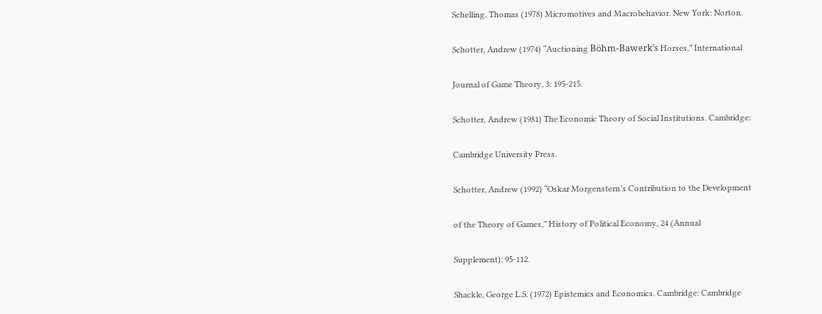Schelling, Thomas (1978) Micromotives and Macrobehavior. New York: Norton.

Schotter, Andrew (1974) “Auctioning Böhm-Bawerk’s Horses,” International

Journal of Game Theory, 3: 195-215.

Schotter, Andrew (1981) The Economic Theory of Social Institutions. Cambridge:

Cambridge University Press.

Schotter, Andrew (1992) “Oskar Morgenstern’s Contribution to the Development

of the Theory of Games,” History of Political Economy, 24 (Annual

Supplement): 95-112.

Shackle, George L.S. (1972) Epistemics and Economics. Cambridge: Cambridge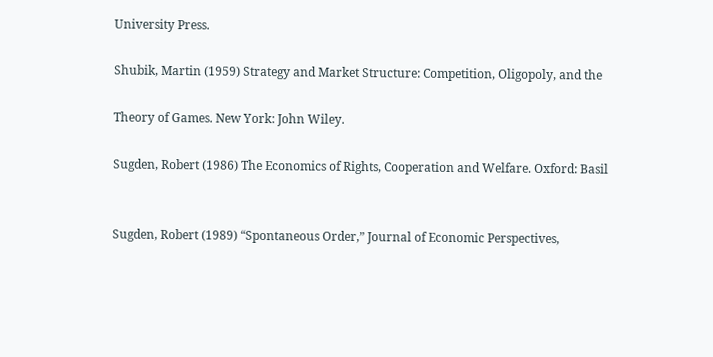University Press.

Shubik, Martin (1959) Strategy and Market Structure: Competition, Oligopoly, and the

Theory of Games. New York: John Wiley.

Sugden, Robert (1986) The Economics of Rights, Cooperation and Welfare. Oxford: Basil


Sugden, Robert (1989) “Spontaneous Order,” Journal of Economic Perspectives,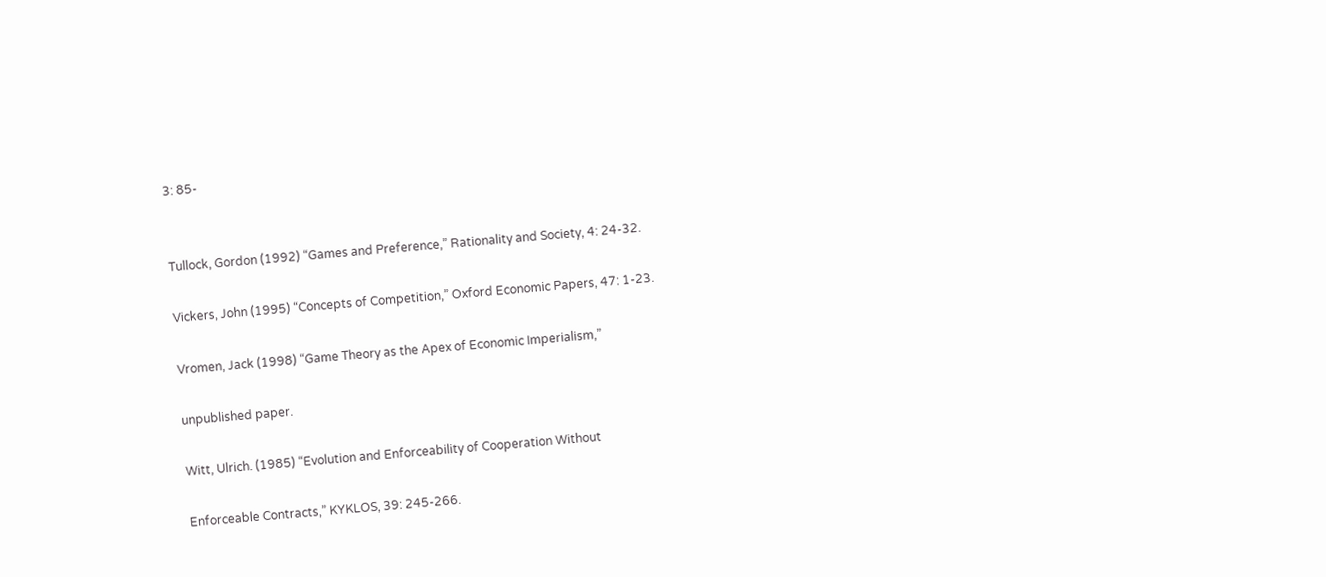3: 85-


Tullock, Gordon (1992) “Games and Preference,” Rationality and Society, 4: 24-32.

Vickers, John (1995) “Concepts of Competition,” Oxford Economic Papers, 47: 1-23.

Vromen, Jack (1998) “Game Theory as the Apex of Economic Imperialism,”

unpublished paper.

Witt, Ulrich. (1985) “Evolution and Enforceability of Cooperation Without

Enforceable Contracts,” KYKLOS, 39: 245-266.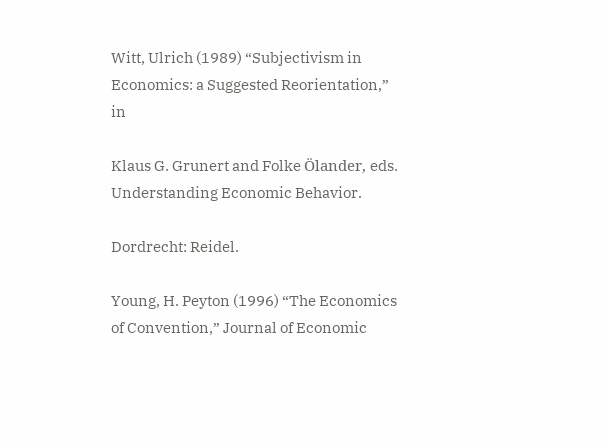Witt, Ulrich (1989) “Subjectivism in Economics: a Suggested Reorientation,” in

Klaus G. Grunert and Folke Ölander, eds. Understanding Economic Behavior.

Dordrecht: Reidel.

Young, H. Peyton (1996) “The Economics of Convention,” Journal of Economic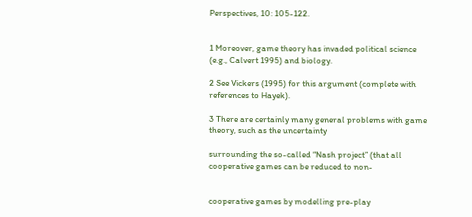Perspectives, 10: 105-122.


1 Moreover, game theory has invaded political science (e.g., Calvert 1995) and biology.

2 See Vickers (1995) for this argument (complete with references to Hayek).

3 There are certainly many general problems with game theory, such as the uncertainty

surrounding the so-called “Nash project” (that all cooperative games can be reduced to non-


cooperative games by modelling pre-play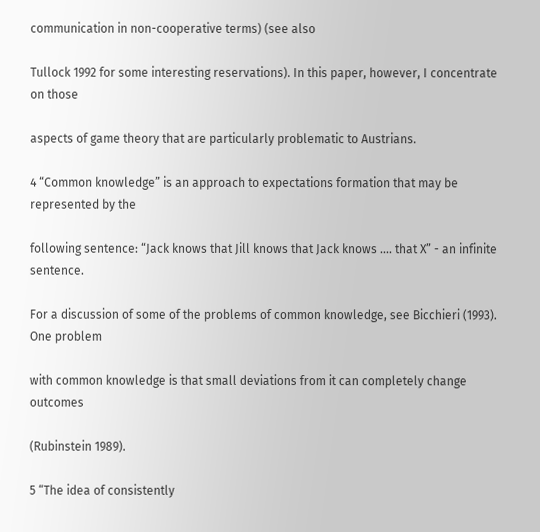communication in non-cooperative terms) (see also

Tullock 1992 for some interesting reservations). In this paper, however, I concentrate on those

aspects of game theory that are particularly problematic to Austrians.

4 “Common knowledge” is an approach to expectations formation that may be represented by the

following sentence: “Jack knows that Jill knows that Jack knows .... that X” - an infinite sentence.

For a discussion of some of the problems of common knowledge, see Bicchieri (1993). One problem

with common knowledge is that small deviations from it can completely change outcomes

(Rubinstein 1989).

5 “The idea of consistently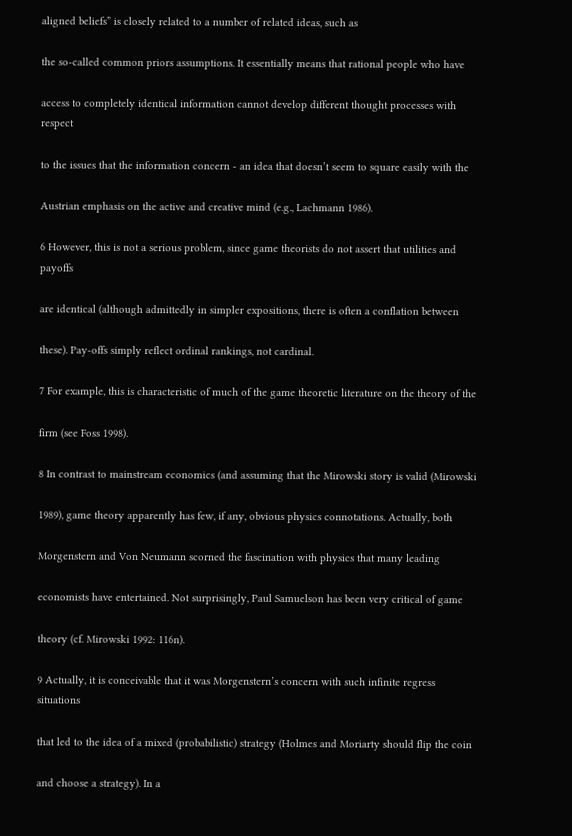aligned beliefs” is closely related to a number of related ideas, such as

the so-called common priors assumptions. It essentially means that rational people who have

access to completely identical information cannot develop different thought processes with respect

to the issues that the information concern - an idea that doesn’t seem to square easily with the

Austrian emphasis on the active and creative mind (e.g., Lachmann 1986).

6 However, this is not a serious problem, since game theorists do not assert that utilities and payoffs

are identical (although admittedly in simpler expositions, there is often a conflation between

these). Pay-offs simply reflect ordinal rankings, not cardinal.

7 For example, this is characteristic of much of the game theoretic literature on the theory of the

firm (see Foss 1998).

8 In contrast to mainstream economics (and assuming that the Mirowski story is valid (Mirowski

1989), game theory apparently has few, if any, obvious physics connotations. Actually, both

Morgenstern and Von Neumann scorned the fascination with physics that many leading

economists have entertained. Not surprisingly, Paul Samuelson has been very critical of game

theory (cf. Mirowski 1992: 116n).

9 Actually, it is conceivable that it was Morgenstern’s concern with such infinite regress situations

that led to the idea of a mixed (probabilistic) strategy (Holmes and Moriarty should flip the coin

and choose a strategy). In a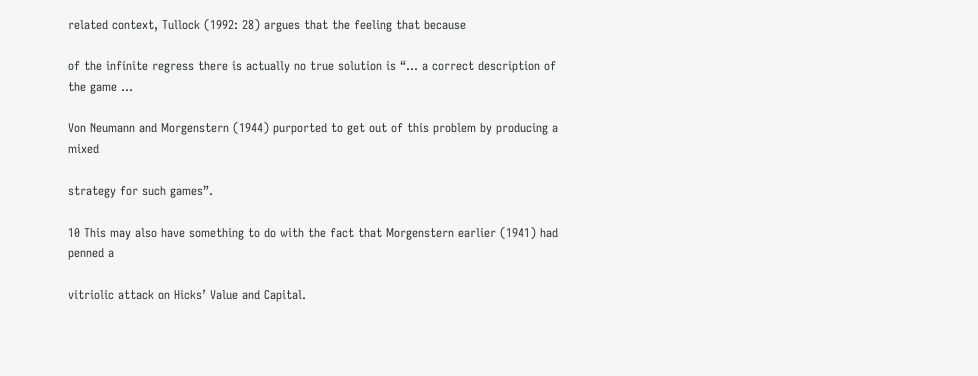related context, Tullock (1992: 28) argues that the feeling that because

of the infinite regress there is actually no true solution is “... a correct description of the game ...

Von Neumann and Morgenstern (1944) purported to get out of this problem by producing a mixed

strategy for such games”.

10 This may also have something to do with the fact that Morgenstern earlier (1941) had penned a

vitriolic attack on Hicks’ Value and Capital.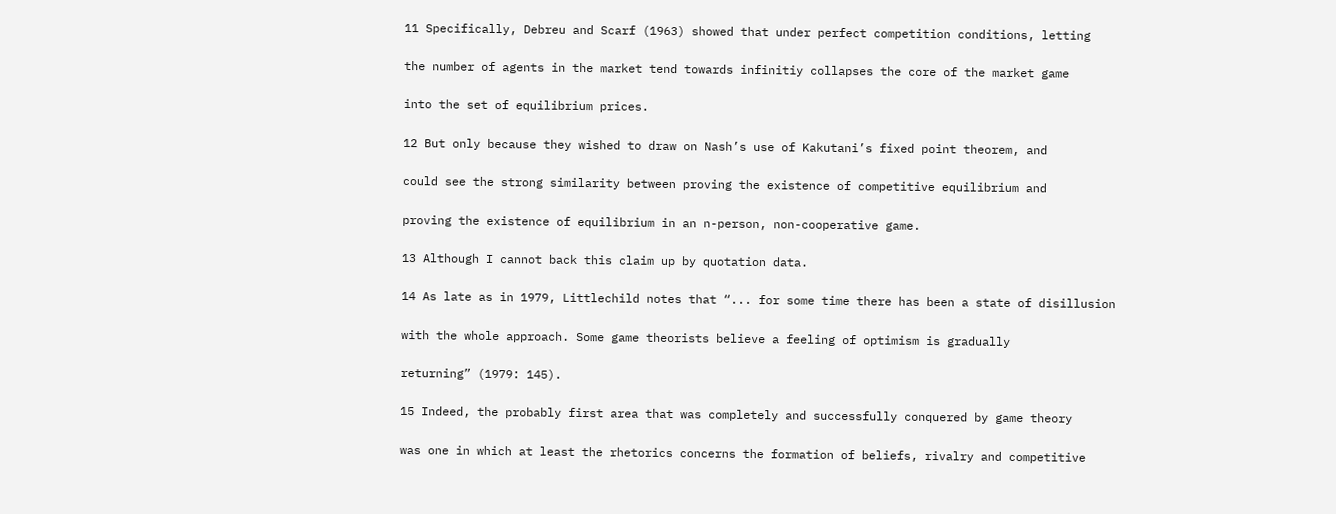11 Specifically, Debreu and Scarf (1963) showed that under perfect competition conditions, letting

the number of agents in the market tend towards infinitiy collapses the core of the market game

into the set of equilibrium prices.

12 But only because they wished to draw on Nash’s use of Kakutani’s fixed point theorem, and

could see the strong similarity between proving the existence of competitive equilibrium and

proving the existence of equilibrium in an n-person, non-cooperative game.

13 Although I cannot back this claim up by quotation data.

14 As late as in 1979, Littlechild notes that “... for some time there has been a state of disillusion

with the whole approach. Some game theorists believe a feeling of optimism is gradually

returning” (1979: 145).

15 Indeed, the probably first area that was completely and successfully conquered by game theory

was one in which at least the rhetorics concerns the formation of beliefs, rivalry and competitive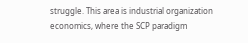struggle. This area is industrial organization economics, where the SCP paradigm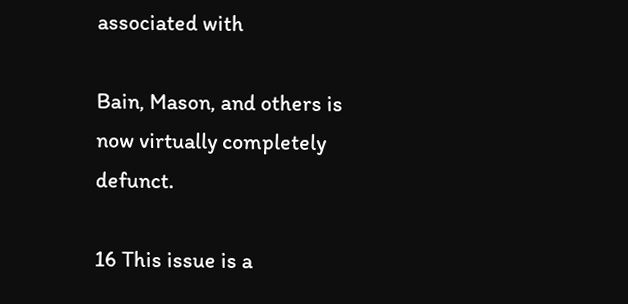associated with

Bain, Mason, and others is now virtually completely defunct.

16 This issue is a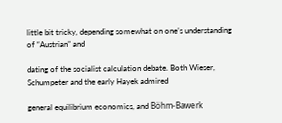little bit tricky, depending somewhat on one’s understanding of “Austrian” and

dating of the socialist calculation debate. Both Wieser, Schumpeter and the early Hayek admired

general equilibrium economics, and Böhm-Bawerk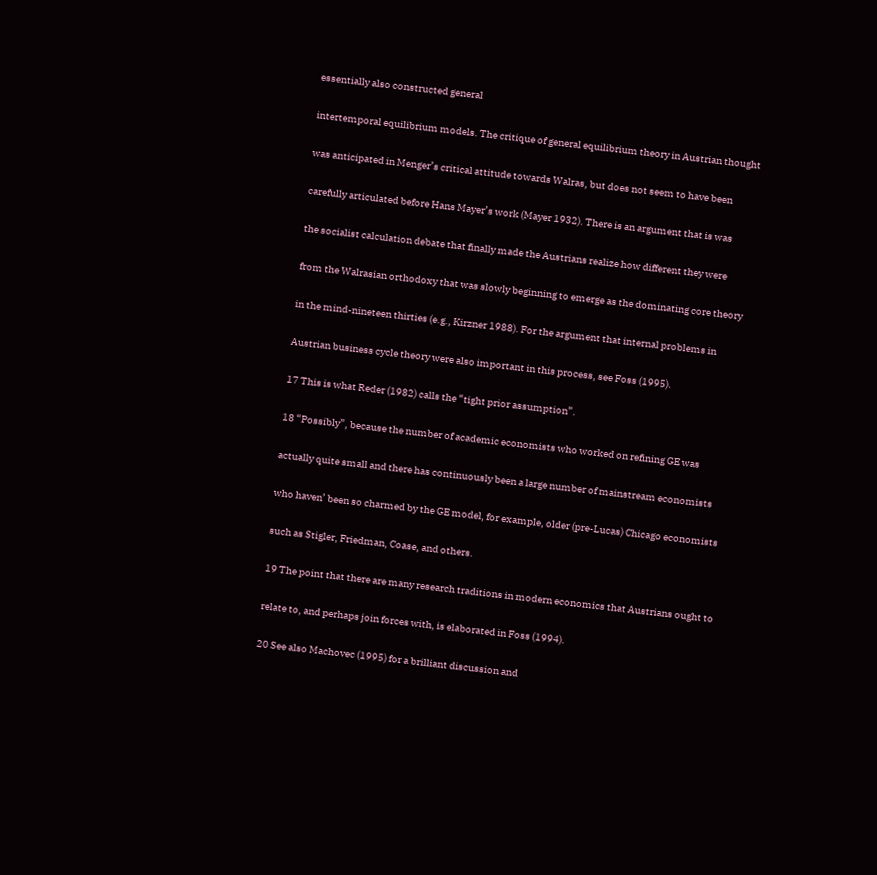essentially also constructed general

intertemporal equilibrium models. The critique of general equilibrium theory in Austrian thought

was anticipated in Menger’s critical attitude towards Walras, but does not seem to have been

carefully articulated before Hans Mayer’s work (Mayer 1932). There is an argument that is was

the socialist calculation debate that finally made the Austrians realize how different they were

from the Walrasian orthodoxy that was slowly beginning to emerge as the dominating core theory

in the mind-nineteen thirties (e.g., Kirzner 1988). For the argument that internal problems in

Austrian business cycle theory were also important in this process, see Foss (1995).

17 This is what Reder (1982) calls the “tight prior assumption”.

18 “Possibly”, because the number of academic economists who worked on refining GE was

actually quite small and there has continuously been a large number of mainstream economists

who haven’ been so charmed by the GE model, for example, older (pre-Lucas) Chicago economists

such as Stigler, Friedman, Coase, and others.

19 The point that there are many research traditions in modern economics that Austrians ought to

relate to, and perhaps join forces with, is elaborated in Foss (1994).

20 See also Machovec (1995) for a brilliant discussion and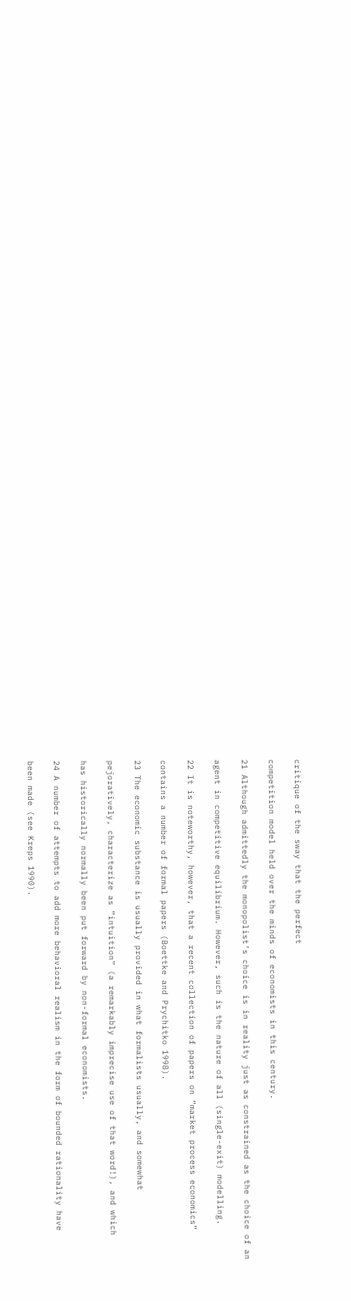critique of the sway that the perfect

competition model held over the minds of economists in this century.

21 Although admittedly the monopolist’s choice is in reality just as constrained as the choice of an

agent in competitive equilibrium. However, such is the nature of all (single-exit) modelling.

22 It is noteworthy, however, that a recent collection of papers on “market process economics”

contains a number of formal papers (Boettke and Prychitko 1998).

23 The economic substance is usually provided in what formalists usually, and somewhat

pejoratively, characterize as ”intuition” (a remarkably imprecise use of that word!), and which

has historically normally been put forward by non-formal economists.

24 A number of attempts to add more behavioral realism in the form of bounded rationality have

been made (see Kreps 1990).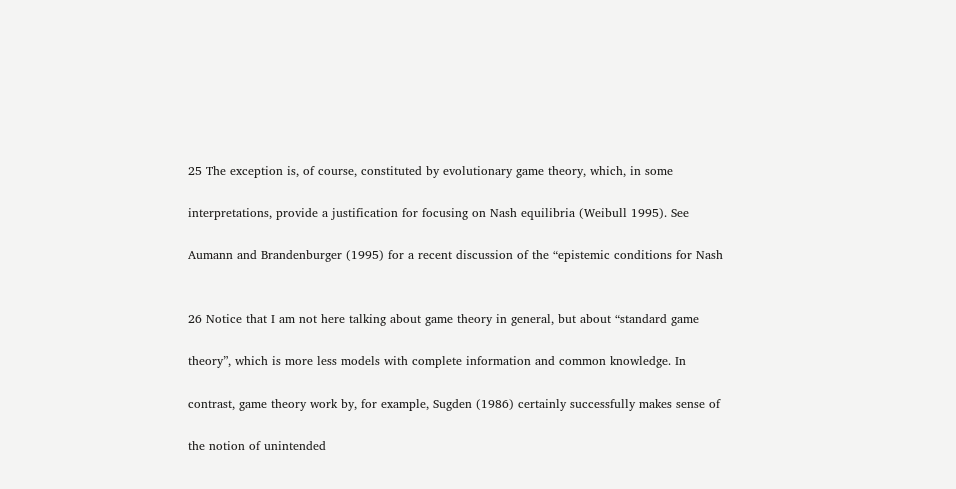25 The exception is, of course, constituted by evolutionary game theory, which, in some

interpretations, provide a justification for focusing on Nash equilibria (Weibull 1995). See

Aumann and Brandenburger (1995) for a recent discussion of the “epistemic conditions for Nash


26 Notice that I am not here talking about game theory in general, but about “standard game

theory”, which is more less models with complete information and common knowledge. In

contrast, game theory work by, for example, Sugden (1986) certainly successfully makes sense of

the notion of unintended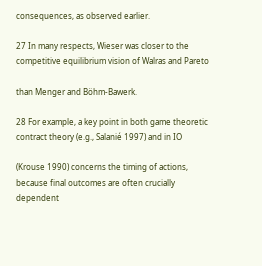consequences, as observed earlier.

27 In many respects, Wieser was closer to the competitive equilibrium vision of Walras and Pareto

than Menger and Böhm-Bawerk.

28 For example, a key point in both game theoretic contract theory (e.g., Salanié 1997) and in IO

(Krouse 1990) concerns the timing of actions, because final outcomes are often crucially dependent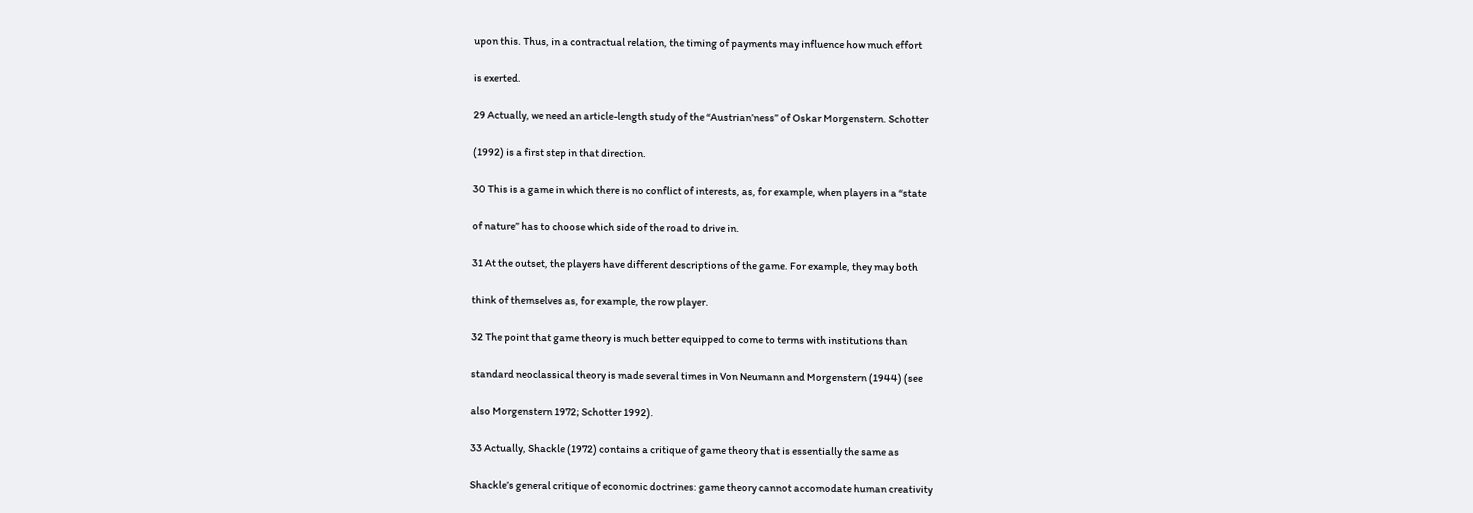upon this. Thus, in a contractual relation, the timing of payments may influence how much effort

is exerted.

29 Actually, we need an article-length study of the “Austrian’ness” of Oskar Morgenstern. Schotter

(1992) is a first step in that direction.

30 This is a game in which there is no conflict of interests, as, for example, when players in a “state

of nature” has to choose which side of the road to drive in.

31 At the outset, the players have different descriptions of the game. For example, they may both

think of themselves as, for example, the row player.

32 The point that game theory is much better equipped to come to terms with institutions than

standard neoclassical theory is made several times in Von Neumann and Morgenstern (1944) (see

also Morgenstern 1972; Schotter 1992).

33 Actually, Shackle (1972) contains a critique of game theory that is essentially the same as

Shackle’s general critique of economic doctrines: game theory cannot accomodate human creativity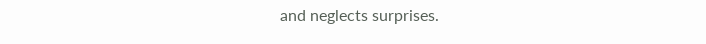and neglects surprises.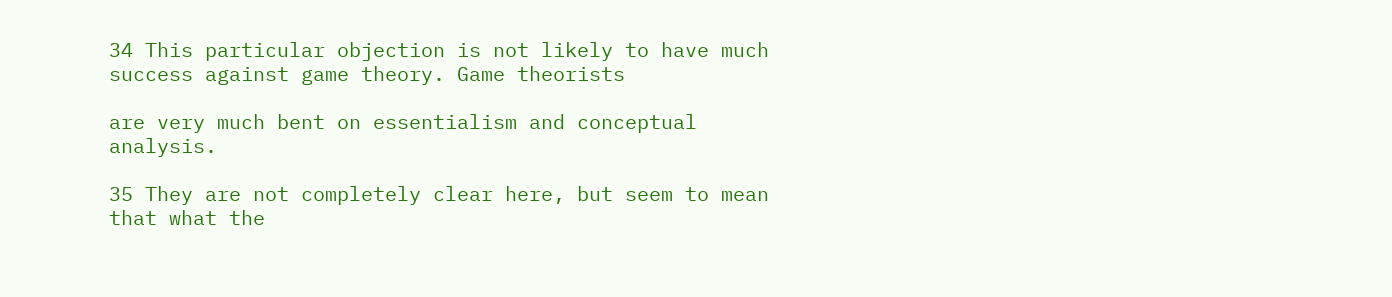34 This particular objection is not likely to have much success against game theory. Game theorists

are very much bent on essentialism and conceptual analysis.

35 They are not completely clear here, but seem to mean that what the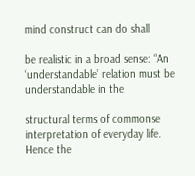mind construct can do shall

be realistic in a broad sense: “An ‘understandable’ relation must be understandable in the

structural terms of commonse interpretation of everyday life. Hence the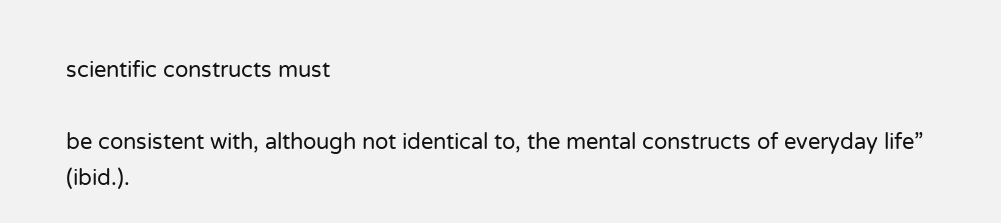scientific constructs must

be consistent with, although not identical to, the mental constructs of everyday life” (ibid.).